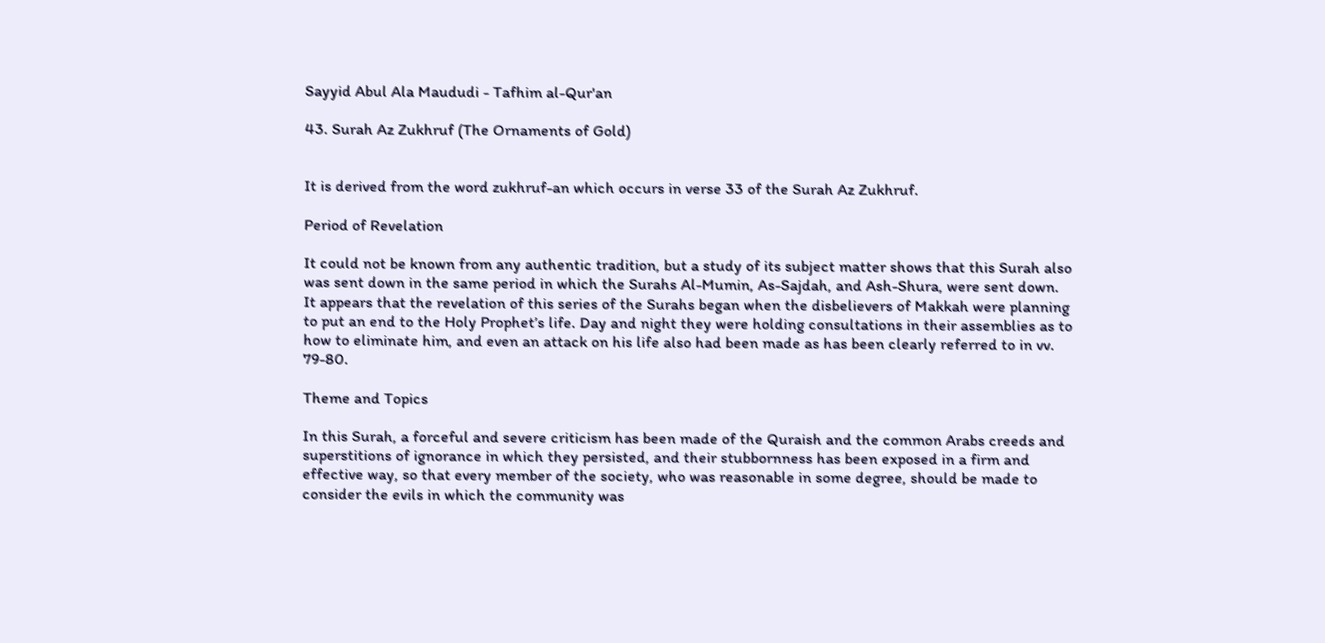Sayyid Abul Ala Maududi - Tafhim al-Qur'an

43. Surah Az Zukhruf (The Ornaments of Gold)


It is derived from the word zukhruf-an which occurs in verse 33 of the Surah Az Zukhruf.

Period of Revelation

It could not be known from any authentic tradition, but a study of its subject matter shows that this Surah also was sent down in the same period in which the Surahs Al-Mumin, As-Sajdah, and Ash-Shura, were sent down. It appears that the revelation of this series of the Surahs began when the disbelievers of Makkah were planning to put an end to the Holy Prophet’s life. Day and night they were holding consultations in their assemblies as to how to eliminate him, and even an attack on his life also had been made as has been clearly referred to in vv. 79-80.

Theme and Topics

In this Surah, a forceful and severe criticism has been made of the Quraish and the common Arabs creeds and superstitions of ignorance in which they persisted, and their stubbornness has been exposed in a firm and effective way, so that every member of the society, who was reasonable in some degree, should be made to consider the evils in which the community was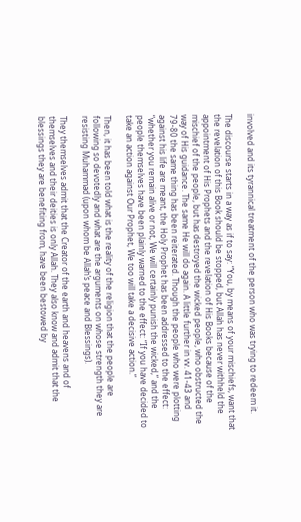involved and its tyrannical treatment of the person who was trying to redeem it.

The discourse starts in a way as if to say: “You, by means of your mischiefs, want that the revelation of this Book should be stopped, but Allah has never withheld the appointment of His Prophets and the revelation of His Books because of the mischief of the people, but has destroyed the wicked people, who obstructed the way of His guidance. The same He will do again. A little further in vv. 41-43 and 79-80 the same thing has been reiterated. Though the people who were plotting against his life are meant, the Holy Prophet has been addressed to the effect: “whether you remain alive or not, We will certainly punish the wicked,” and the people themselves have been plainly warned to the effect: “If you have decided to take an action against Our Prophet, We too will take a decisive action.”

Then, it has been told what is the reality of the religion that the people are following so devotedly and what are the arguments on whose strength they are resisting Muhammad (upon whom be Allah’s peace and Blessings).

They themselves admit that the Creator of the earth and heavens and of themselves and their deities is only Allah. They also know and admit that the blessings they are benefiting from, have been bestowed by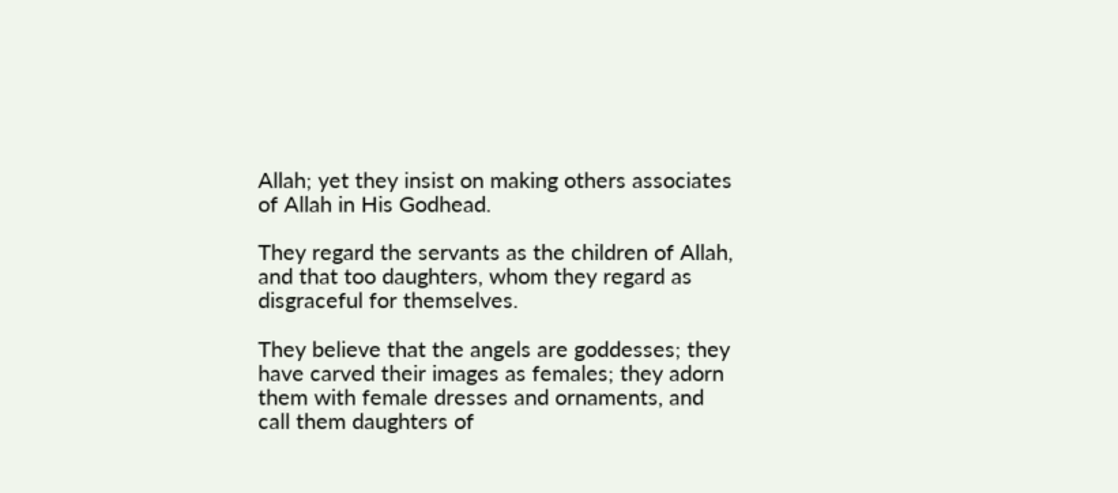Allah; yet they insist on making others associates of Allah in His Godhead.

They regard the servants as the children of Allah, and that too daughters, whom they regard as disgraceful for themselves.

They believe that the angels are goddesses; they have carved their images as females; they adorn them with female dresses and ornaments, and call them daughters of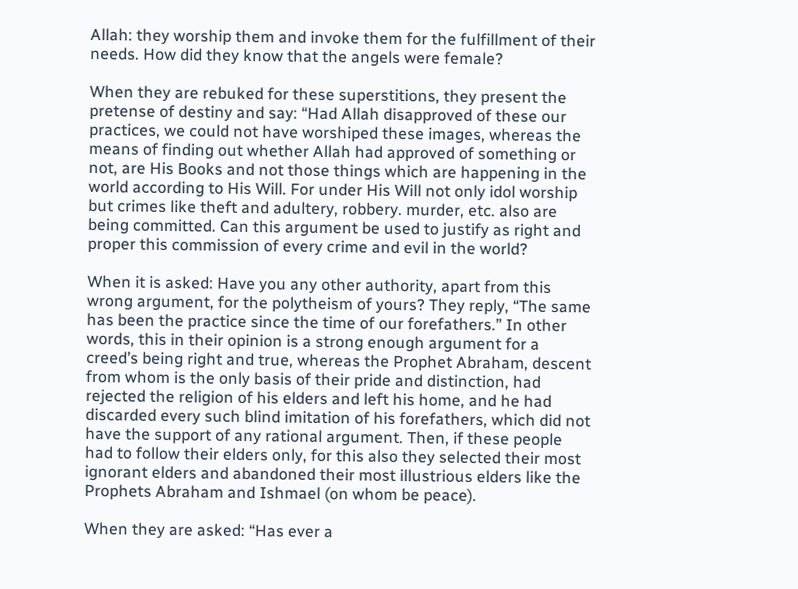Allah: they worship them and invoke them for the fulfillment of their needs. How did they know that the angels were female?

When they are rebuked for these superstitions, they present the pretense of destiny and say: “Had Allah disapproved of these our practices, we could not have worshiped these images, whereas the means of finding out whether Allah had approved of something or not, are His Books and not those things which are happening in the world according to His Will. For under His Will not only idol worship but crimes like theft and adultery, robbery. murder, etc. also are being committed. Can this argument be used to justify as right and proper this commission of every crime and evil in the world?

When it is asked: Have you any other authority, apart from this wrong argument, for the polytheism of yours? They reply, “The same has been the practice since the time of our forefathers.” In other words, this in their opinion is a strong enough argument for a creed’s being right and true, whereas the Prophet Abraham, descent from whom is the only basis of their pride and distinction, had rejected the religion of his elders and left his home, and he had discarded every such blind imitation of his forefathers, which did not have the support of any rational argument. Then, if these people had to follow their elders only, for this also they selected their most ignorant elders and abandoned their most illustrious elders like the Prophets Abraham and Ishmael (on whom be peace).

When they are asked: “Has ever a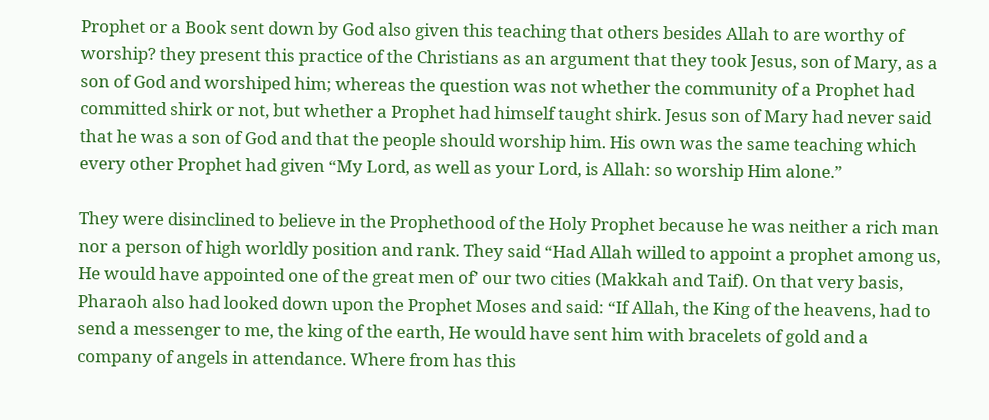Prophet or a Book sent down by God also given this teaching that others besides Allah to are worthy of worship? they present this practice of the Christians as an argument that they took Jesus, son of Mary, as a son of God and worshiped him; whereas the question was not whether the community of a Prophet had committed shirk or not, but whether a Prophet had himself taught shirk. Jesus son of Mary had never said that he was a son of God and that the people should worship him. His own was the same teaching which every other Prophet had given “My Lord, as well as your Lord, is Allah: so worship Him alone.”

They were disinclined to believe in the Prophethood of the Holy Prophet because he was neither a rich man nor a person of high worldly position and rank. They said “Had Allah willed to appoint a prophet among us, He would have appointed one of the great men of’ our two cities (Makkah and Taif). On that very basis, Pharaoh also had looked down upon the Prophet Moses and said: “If Allah, the King of the heavens, had to send a messenger to me, the king of the earth, He would have sent him with bracelets of gold and a company of angels in attendance. Where from has this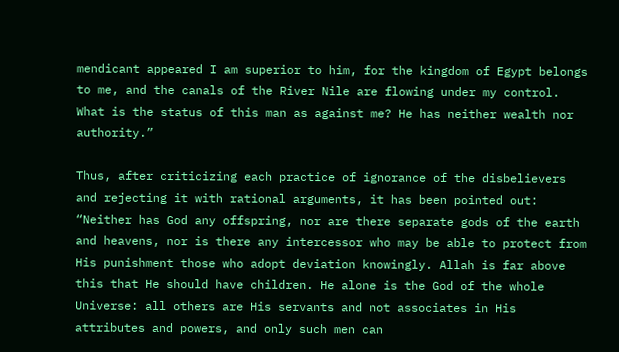mendicant appeared I am superior to him, for the kingdom of Egypt belongs to me, and the canals of the River Nile are flowing under my control. What is the status of this man as against me? He has neither wealth nor authority.”

Thus, after criticizing each practice of ignorance of the disbelievers and rejecting it with rational arguments, it has been pointed out: “Neither has God any offspring, nor are there separate gods of the earth and heavens, nor is there any intercessor who may be able to protect from His punishment those who adopt deviation knowingly. Allah is far above this that He should have children. He alone is the God of the whole Universe: all others are His servants and not associates in His attributes and powers, and only such men can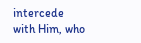intercede with Him, who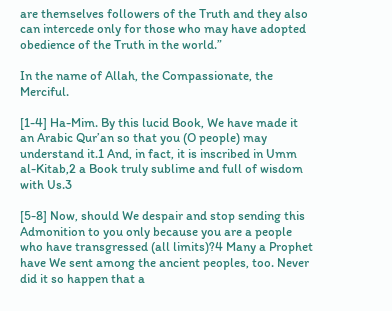are themselves followers of the Truth and they also can intercede only for those who may have adopted obedience of the Truth in the world.”

In the name of Allah, the Compassionate, the Merciful.

[1-4] Ha-Mim. By this lucid Book, We have made it an Arabic Qur’an so that you (O people) may understand it.1 And, in fact, it is inscribed in Umm al-Kitab,2 a Book truly sublime and full of wisdom with Us.3

[5-8] Now, should We despair and stop sending this Admonition to you only because you are a people who have transgressed (all limits)?4 Many a Prophet have We sent among the ancient peoples, too. Never did it so happen that a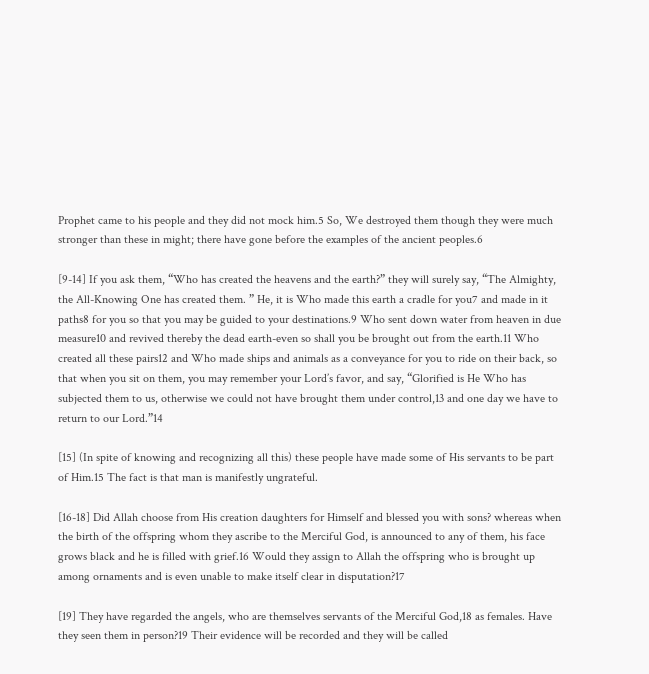Prophet came to his people and they did not mock him.5 So, We destroyed them though they were much stronger than these in might; there have gone before the examples of the ancient peoples.6

[9-14] If you ask them, “Who has created the heavens and the earth?” they will surely say, “The Almighty, the All-Knowing One has created them. ” He, it is Who made this earth a cradle for you7 and made in it paths8 for you so that you may be guided to your destinations.9 Who sent down water from heaven in due measure10 and revived thereby the dead earth-even so shall you be brought out from the earth.11 Who created all these pairs12 and Who made ships and animals as a conveyance for you to ride on their back, so that when you sit on them, you may remember your Lord’s favor, and say, “Glorified is He Who has subjected them to us, otherwise we could not have brought them under control,13 and one day we have to return to our Lord.”14

[15] (In spite of knowing and recognizing all this) these people have made some of His servants to be part of Him.15 The fact is that man is manifestly ungrateful.

[16-18] Did Allah choose from His creation daughters for Himself and blessed you with sons? whereas when the birth of the offspring whom they ascribe to the Merciful God, is announced to any of them, his face grows black and he is filled with grief.16 Would they assign to Allah the offspring who is brought up among ornaments and is even unable to make itself clear in disputation?17

[19] They have regarded the angels, who are themselves servants of the Merciful God,18 as females. Have they seen them in person?19 Their evidence will be recorded and they will be called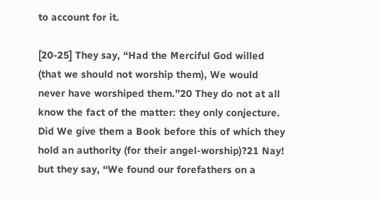to account for it.

[20-25] They say, “Had the Merciful God willed (that we should not worship them), We would never have worshiped them.”20 They do not at all know the fact of the matter: they only conjecture. Did We give them a Book before this of which they hold an authority (for their angel-worship)?21 Nay! but they say, “We found our forefathers on a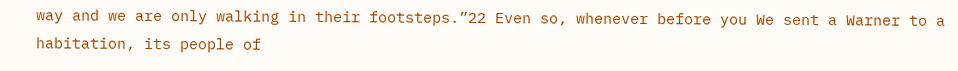way and we are only walking in their footsteps.”22 Even so, whenever before you We sent a Warner to a habitation, its people of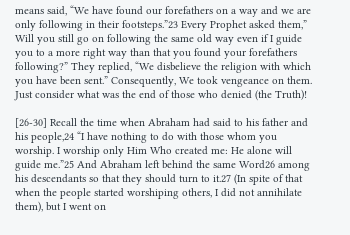means said, “We have found our forefathers on a way and we are only following in their footsteps.”23 Every Prophet asked them,” Will you still go on following the same old way even if I guide you to a more right way than that you found your forefathers following?” They replied, “We disbelieve the religion with which you have been sent.” Consequently, We took vengeance on them. Just consider what was the end of those who denied (the Truth)!

[26-30] Recall the time when Abraham had said to his father and his people,24 “I have nothing to do with those whom you worship. I worship only Him Who created me: He alone will guide me.”25 And Abraham left behind the same Word26 among his descendants so that they should turn to it.27 (In spite of that when the people started worshiping others, I did not annihilate them), but I went on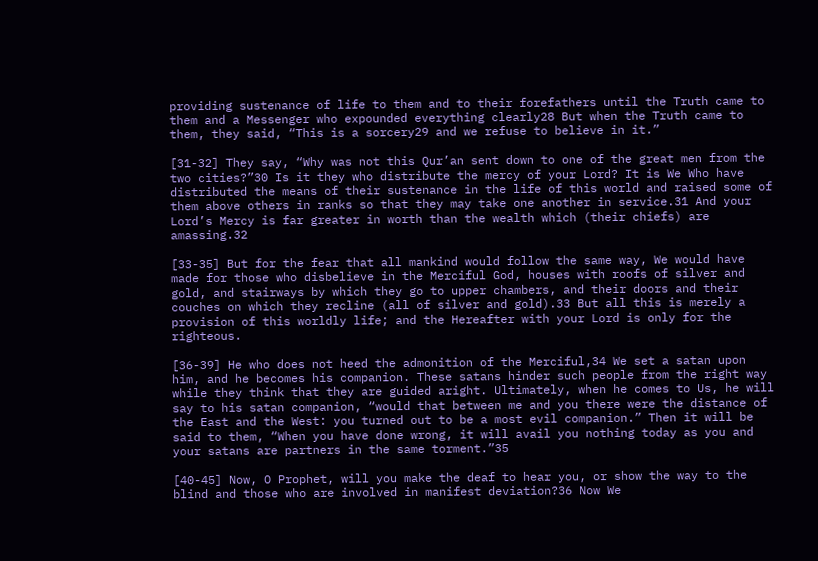providing sustenance of life to them and to their forefathers until the Truth came to them and a Messenger who expounded everything clearly28 But when the Truth came to them, they said, “This is a sorcery29 and we refuse to believe in it.”

[31-32] They say, “Why was not this Qur’an sent down to one of the great men from the two cities?”30 Is it they who distribute the mercy of your Lord? It is We Who have distributed the means of their sustenance in the life of this world and raised some of them above others in ranks so that they may take one another in service.31 And your Lord’s Mercy is far greater in worth than the wealth which (their chiefs) are amassing.32

[33-35] But for the fear that all mankind would follow the same way, We would have made for those who disbelieve in the Merciful God, houses with roofs of silver and gold, and stairways by which they go to upper chambers, and their doors and their couches on which they recline (all of silver and gold).33 But all this is merely a provision of this worldly life; and the Hereafter with your Lord is only for the righteous.

[36-39] He who does not heed the admonition of the Merciful,34 We set a satan upon him, and he becomes his companion. These satans hinder such people from the right way while they think that they are guided aright. Ultimately, when he comes to Us, he will say to his satan companion, “would that between me and you there were the distance of the East and the West: you turned out to be a most evil companion.” Then it will be said to them, “When you have done wrong, it will avail you nothing today as you and your satans are partners in the same torment.”35

[40-45] Now, O Prophet, will you make the deaf to hear you, or show the way to the blind and those who are involved in manifest deviation?36 Now We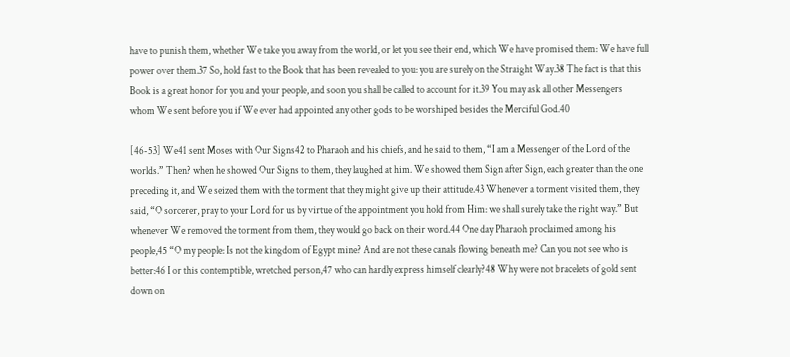have to punish them, whether We take you away from the world, or let you see their end, which We have promised them: We have full power over them.37 So, hold fast to the Book that has been revealed to you: you are surely on the Straight Way.38 The fact is that this Book is a great honor for you and your people, and soon you shall be called to account for it.39 You may ask all other Messengers whom We sent before you if We ever had appointed any other gods to be worshiped besides the Merciful God.40

[46-53] We41 sent Moses with Our Signs42 to Pharaoh and his chiefs, and he said to them, “I am a Messenger of the Lord of the worlds.” Then? when he showed Our Signs to them, they laughed at him. We showed them Sign after Sign, each greater than the one preceding it, and We seized them with the torment that they might give up their attitude.43 Whenever a torment visited them, they said, “O sorcerer, pray to your Lord for us by virtue of the appointment you hold from Him: we shall surely take the right way.” But whenever We removed the torment from them, they would go back on their word.44 One day Pharaoh proclaimed among his people,45 “O my people: Is not the kingdom of Egypt mine? And are not these canals flowing beneath me? Can you not see who is better:46 I or this contemptible, wretched person,47 who can hardly express himself clearly?48 Why were not bracelets of gold sent down on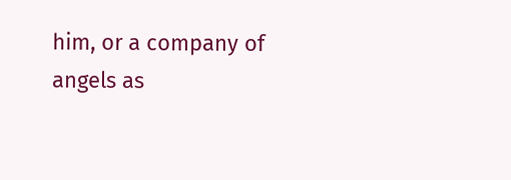him, or a company of angels as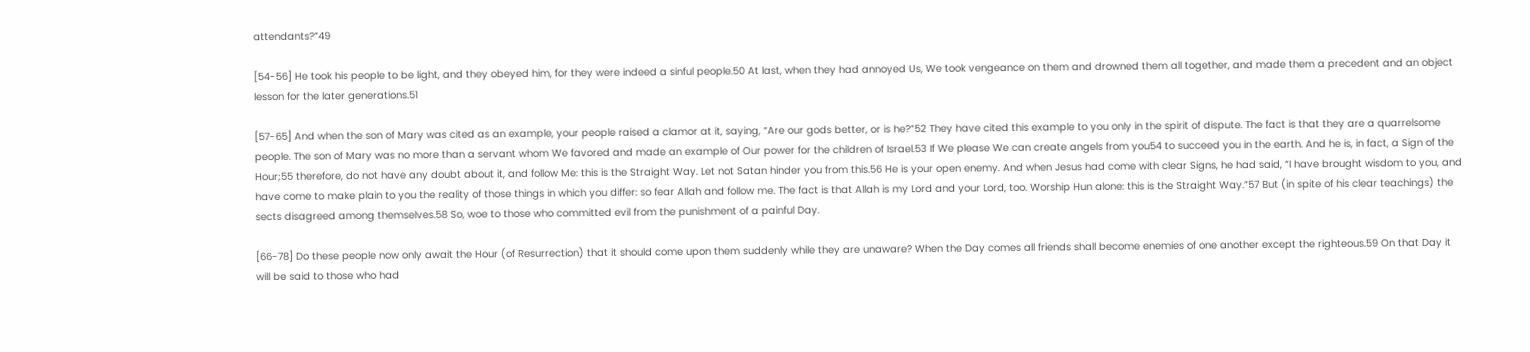attendants?”49

[54-56] He took his people to be light, and they obeyed him, for they were indeed a sinful people.50 At last, when they had annoyed Us, We took vengeance on them and drowned them all together, and made them a precedent and an object lesson for the later generations.51

[57-65] And when the son of Mary was cited as an example, your people raised a clamor at it, saying, “Are our gods better, or is he?”52 They have cited this example to you only in the spirit of dispute. The fact is that they are a quarrelsome people. The son of Mary was no more than a servant whom We favored and made an example of Our power for the children of Israel.53 If We please We can create angels from you54 to succeed you in the earth. And he is, in fact, a Sign of the Hour;55 therefore, do not have any doubt about it, and follow Me: this is the Straight Way. Let not Satan hinder you from this.56 He is your open enemy. And when Jesus had come with clear Signs, he had said, “I have brought wisdom to you, and have come to make plain to you the reality of those things in which you differ: so fear Allah and follow me. The fact is that Allah is my Lord and your Lord, too. Worship Hun alone: this is the Straight Way.”57 But (in spite of his clear teachings) the sects disagreed among themselves.58 So, woe to those who committed evil from the punishment of a painful Day.

[66-78] Do these people now only await the Hour (of Resurrection) that it should come upon them suddenly while they are unaware? When the Day comes all friends shall become enemies of one another except the righteous.59 On that Day it will be said to those who had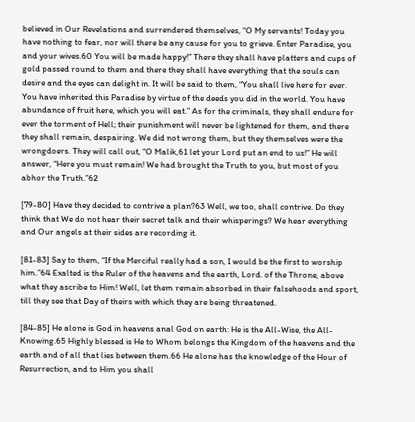believed in Our Revelations and surrendered themselves, “O My servants! Today you have nothing to fear, nor will there be any cause for you to grieve. Enter Paradise, you and your wives.60 You will be made happy!” There they shall have platters and cups of gold passed round to them and there they shall have everything that the souls can desire and the eyes can delight in. It will be said to them, “You shall live here for ever. You have inherited this Paradise by virtue of the deeds you did in the world. You have abundance of fruit here, which you will eat.” As for the criminals, they shall endure for ever the torment of Hell; their punishment will never be lightened for them, and there they shall remain, despairing. We did not wrong them, but they themselves were the wrongdoers. They will call out, “O Malik,61 let your Lord put an end to us!” He will answer, “Here you must remain! We had brought the Truth to you, but most of you abhor the Truth.”62

[79-80] Have they decided to contrive a plan?63 Well, we too, shall contrive. Do they think that We do not hear their secret talk and their whisperings? We hear everything and Our angels at their sides are recording it.

[81-83] Say to them, “If the Merciful really had a son, I would be the first to worship him.”64 Exalted is the Ruler of the heavens and the earth, Lord. of the Throne, above what they ascribe to Him! Well, let them remain absorbed in their falsehoods and sport, till they see that Day of theirs with which they are being threatened.

[84-85] He alone is God in heavens anal God on earth: He is the All-Wise, the All-Knowing.65 Highly blessed is He to Whom belongs the Kingdom of the heavens and the earth and of all that lies between them.66 He alone has the knowledge of the Hour of Resurrection, and to Him you shall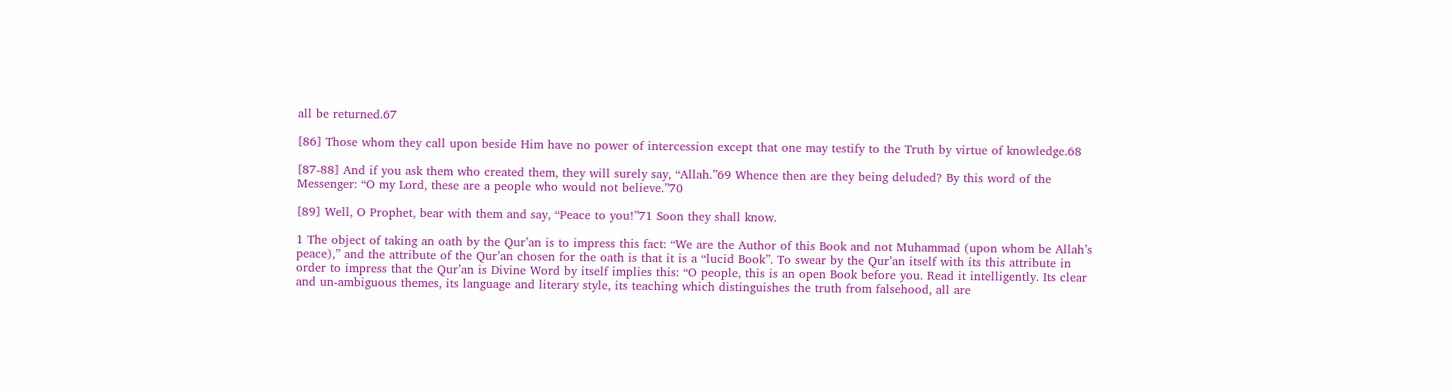all be returned.67

[86] Those whom they call upon beside Him have no power of intercession except that one may testify to the Truth by virtue of knowledge.68

[87-88] And if you ask them who created them, they will surely say, “Allah.”69 Whence then are they being deluded? By this word of the Messenger: “O my Lord, these are a people who would not believe.”70

[89] Well, O Prophet, bear with them and say, “Peace to you!”71 Soon they shall know.

1 The object of taking an oath by the Qur’an is to impress this fact: “We are the Author of this Book and not Muhammad (upon whom be Allah’s peace),” and the attribute of the Qur’an chosen for the oath is that it is a “lucid Book”. To swear by the Qur’an itself with its this attribute in order to impress that the Qur’an is Divine Word by itself implies this: “O people, this is an open Book before you. Read it intelligently. Its clear and un-ambiguous themes, its language and literary style, its teaching which distinguishes the truth from falsehood, all are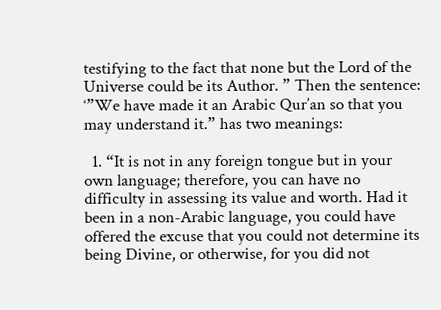testifying to the fact that none but the Lord of the Universe could be its Author. ” Then the sentence: ‘”We have made it an Arabic Qur’an so that you may understand it.” has two meanings:

  1. “It is not in any foreign tongue but in your own language; therefore, you can have no difficulty in assessing its value and worth. Had it been in a non-Arabic language, you could have offered the excuse that you could not determine its being Divine, or otherwise, for you did not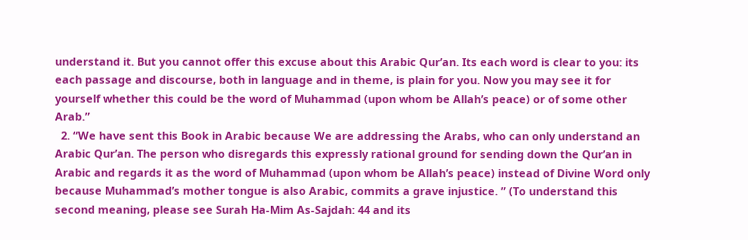understand it. But you cannot offer this excuse about this Arabic Qur’an. Its each word is clear to you: its each passage and discourse, both in language and in theme, is plain for you. Now you may see it for yourself whether this could be the word of Muhammad (upon whom be Allah’s peace) or of some other Arab.”
  2. “We have sent this Book in Arabic because We are addressing the Arabs, who can only understand an Arabic Qur’an. The person who disregards this expressly rational ground for sending down the Qur’an in Arabic and regards it as the word of Muhammad (upon whom be Allah’s peace) instead of Divine Word only because Muhammad’s mother tongue is also Arabic, commits a grave injustice. ” (To understand this second meaning, please see Surah Ha-Mim As-Sajdah: 44 and its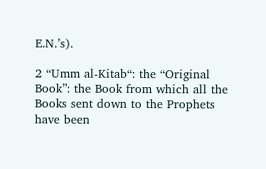E.N.’s).

2 “Umm al-Kitab“: the “Original Book”: the Book from which all the Books sent down to the Prophets have been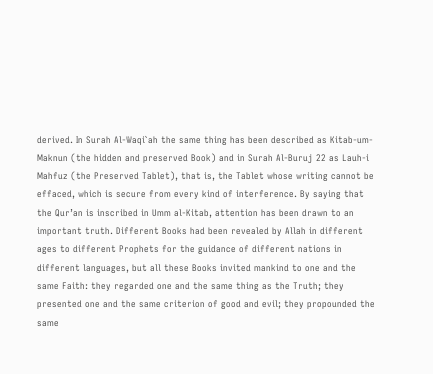derived. In Surah Al-Waqi`ah the same thing has been described as Kitab-um-Maknun (the hidden and preserved Book) and in Surah Al-Buruj 22 as Lauh-i Mahfuz (the Preserved Tablet), that is, the Tablet whose writing cannot be effaced, which is secure from every kind of interference. By saying that the Qur’an is inscribed in Umm al-Kitab, attention has been drawn to an important truth. Different Books had been revealed by Allah in different ages to different Prophets for the guidance of different nations in different languages, but all these Books invited mankind to one and the same Faith: they regarded one and the same thing as the Truth; they presented one and the same criterion of good and evil; they propounded the same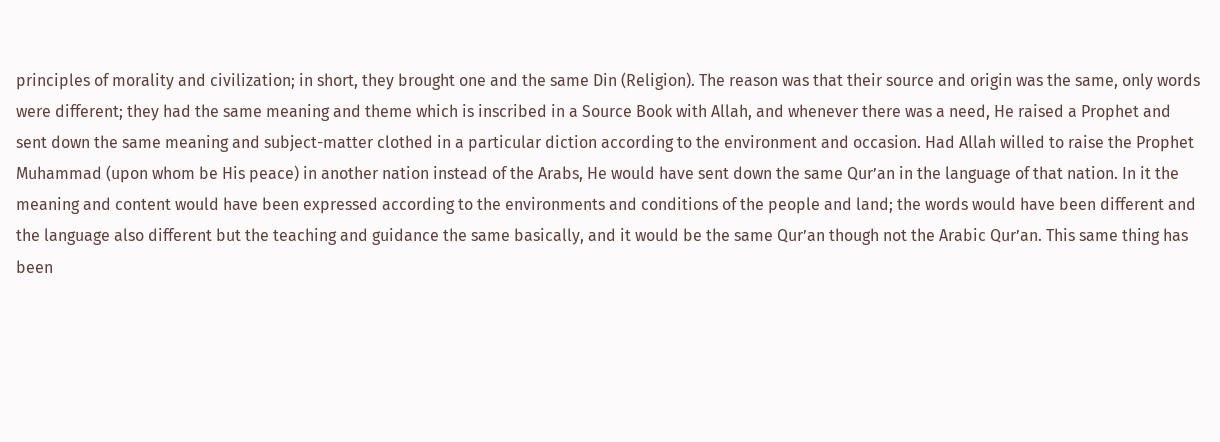principles of morality and civilization; in short, they brought one and the same Din (Religion). The reason was that their source and origin was the same, only words were different; they had the same meaning and theme which is inscribed in a Source Book with Allah, and whenever there was a need, He raised a Prophet and sent down the same meaning and subject-matter clothed in a particular diction according to the environment and occasion. Had Allah willed to raise the Prophet Muhammad (upon whom be His peace) in another nation instead of the Arabs, He would have sent down the same Qur’an in the language of that nation. In it the meaning and content would have been expressed according to the environments and conditions of the people and land; the words would have been different and the language also different but the teaching and guidance the same basically, and it would be the same Qur’an though not the Arabic Qur’an. This same thing has been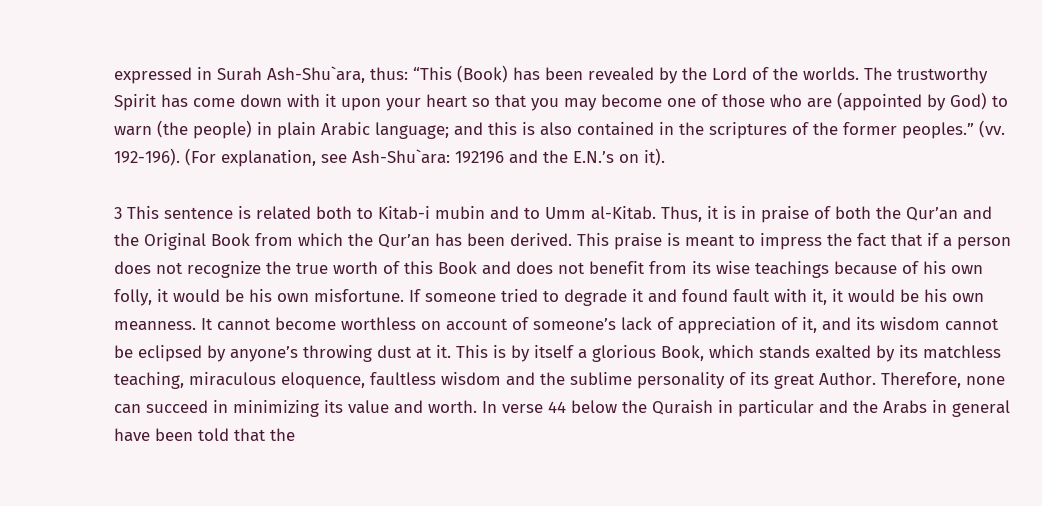expressed in Surah Ash-Shu`ara, thus: “This (Book) has been revealed by the Lord of the worlds. The trustworthy Spirit has come down with it upon your heart so that you may become one of those who are (appointed by God) to warn (the people) in plain Arabic language; and this is also contained in the scriptures of the former peoples.” (vv. 192-196). (For explanation, see Ash-Shu`ara: 192196 and the E.N.’s on it).

3 This sentence is related both to Kitab-i mubin and to Umm al-Kitab. Thus, it is in praise of both the Qur’an and the Original Book from which the Qur’an has been derived. This praise is meant to impress the fact that if a person does not recognize the true worth of this Book and does not benefit from its wise teachings because of his own folly, it would be his own misfortune. If someone tried to degrade it and found fault with it, it would be his own meanness. It cannot become worthless on account of someone’s lack of appreciation of it, and its wisdom cannot be eclipsed by anyone’s throwing dust at it. This is by itself a glorious Book, which stands exalted by its matchless teaching, miraculous eloquence, faultless wisdom and the sublime personality of its great Author. Therefore, none can succeed in minimizing its value and worth. In verse 44 below the Quraish in particular and the Arabs in general have been told that the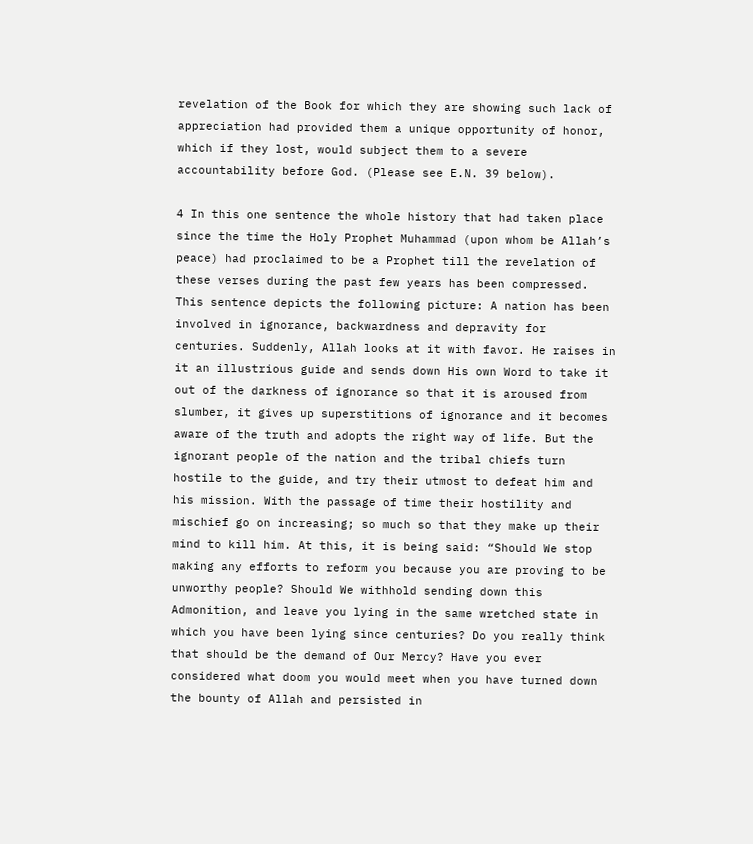revelation of the Book for which they are showing such lack of appreciation had provided them a unique opportunity of honor, which if they lost, would subject them to a severe accountability before God. (Please see E.N. 39 below).

4 In this one sentence the whole history that had taken place since the time the Holy Prophet Muhammad (upon whom be Allah’s peace) had proclaimed to be a Prophet till the revelation of these verses during the past few years has been compressed. This sentence depicts the following picture: A nation has been involved in ignorance, backwardness and depravity for centuries. Suddenly, Allah looks at it with favor. He raises in it an illustrious guide and sends down His own Word to take it out of the darkness of ignorance so that it is aroused from slumber, it gives up superstitions of ignorance and it becomes aware of the truth and adopts the right way of life. But the ignorant people of the nation and the tribal chiefs turn hostile to the guide, and try their utmost to defeat him and his mission. With the passage of time their hostility and mischief go on increasing; so much so that they make up their mind to kill him. At this, it is being said: “Should We stop making any efforts to reform you because you are proving to be unworthy people? Should We withhold sending down this Admonition, and leave you lying in the same wretched state in which you have been lying since centuries? Do you really think that should be the demand of Our Mercy? Have you ever considered what doom you would meet when you have turned down the bounty of Allah and persisted in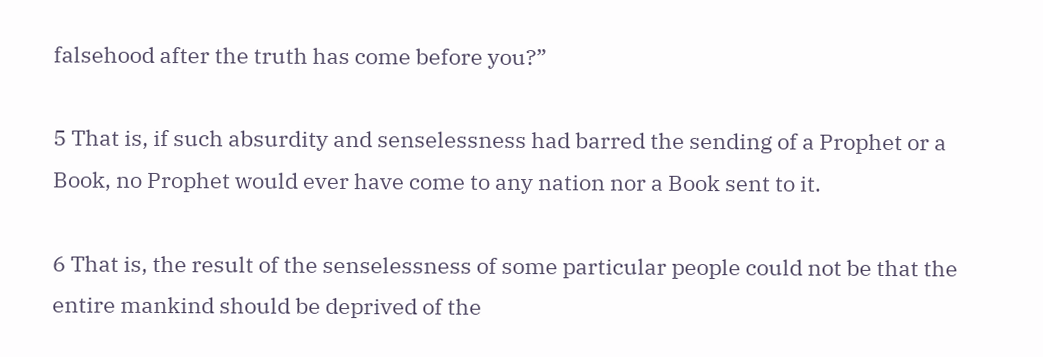falsehood after the truth has come before you?”

5 That is, if such absurdity and senselessness had barred the sending of a Prophet or a Book, no Prophet would ever have come to any nation nor a Book sent to it.

6 That is, the result of the senselessness of some particular people could not be that the entire mankind should be deprived of the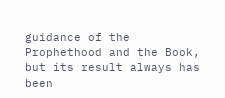guidance of the Prophethood and the Book, but its result always has been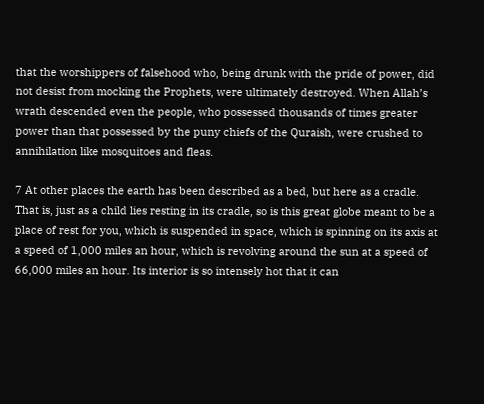that the worshippers of falsehood who, being drunk with the pride of power, did not desist from mocking the Prophets, were ultimately destroyed. When Allah’s wrath descended even the people, who possessed thousands of times greater power than that possessed by the puny chiefs of the Quraish, were crushed to annihilation like mosquitoes and fleas.

7 At other places the earth has been described as a bed, but here as a cradle. That is, just as a child lies resting in its cradle, so is this great globe meant to be a place of rest for you, which is suspended in space, which is spinning on its axis at a speed of 1,000 miles an hour, which is revolving around the sun at a speed of 66,000 miles an hour. Its interior is so intensely hot that it can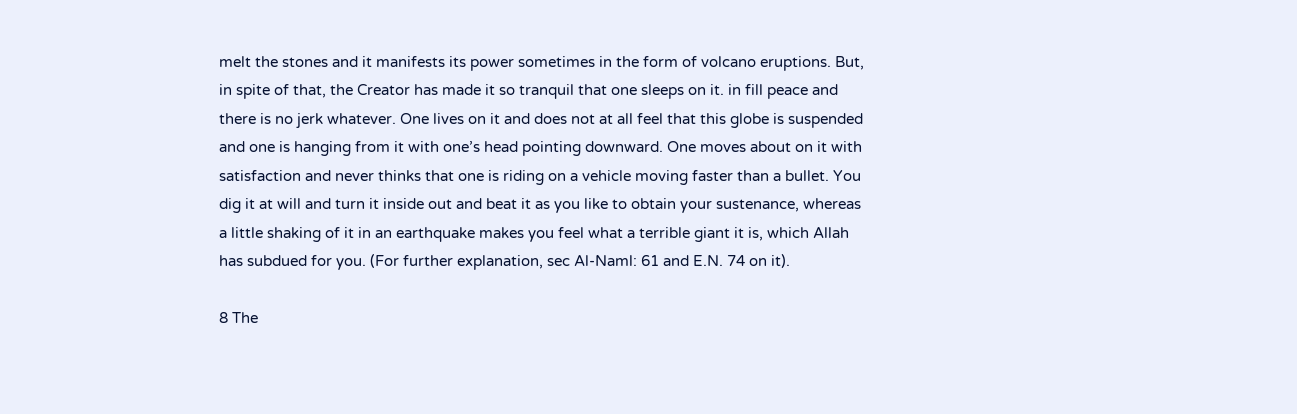melt the stones and it manifests its power sometimes in the form of volcano eruptions. But, in spite of that, the Creator has made it so tranquil that one sleeps on it. in fill peace and there is no jerk whatever. One lives on it and does not at all feel that this globe is suspended and one is hanging from it with one’s head pointing downward. One moves about on it with satisfaction and never thinks that one is riding on a vehicle moving faster than a bullet. You dig it at will and turn it inside out and beat it as you like to obtain your sustenance, whereas a little shaking of it in an earthquake makes you feel what a terrible giant it is, which Allah has subdued for you. (For further explanation, sec Al-Naml: 61 and E.N. 74 on it).

8 The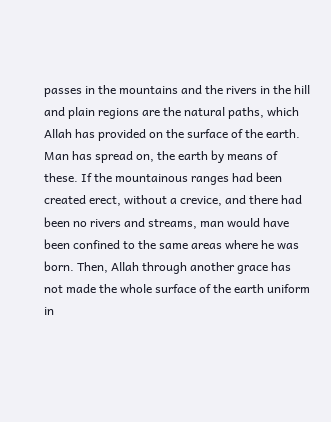passes in the mountains and the rivers in the hill and plain regions are the natural paths, which Allah has provided on the surface of the earth. Man has spread on, the earth by means of these. If the mountainous ranges had been created erect, without a crevice, and there had been no rivers and streams, man would have been confined to the same areas where he was born. Then, Allah through another grace has not made the whole surface of the earth uniform in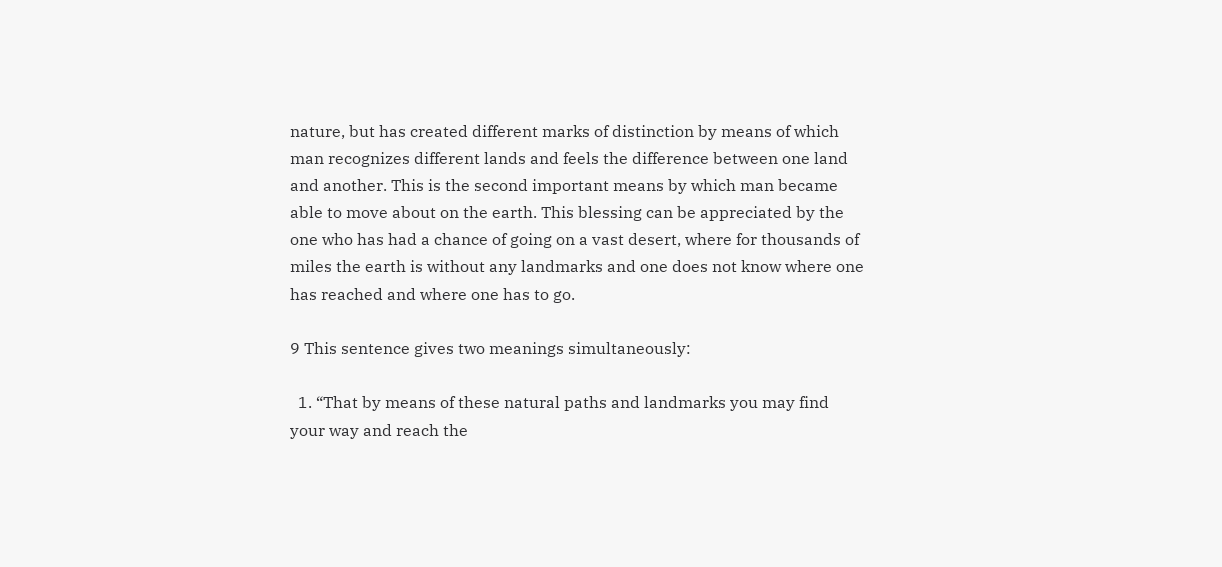nature, but has created different marks of distinction by means of which man recognizes different lands and feels the difference between one land and another. This is the second important means by which man became able to move about on the earth. This blessing can be appreciated by the one who has had a chance of going on a vast desert, where for thousands of miles the earth is without any landmarks and one does not know where one has reached and where one has to go.

9 This sentence gives two meanings simultaneously:

  1. “That by means of these natural paths and landmarks you may find your way and reach the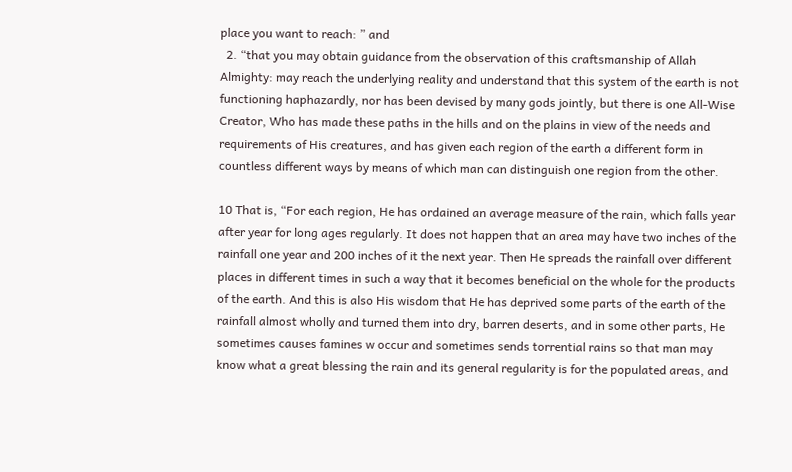place you want to reach: ” and
  2. “that you may obtain guidance from the observation of this craftsmanship of Allah Almighty: may reach the underlying reality and understand that this system of the earth is not functioning haphazardly, nor has been devised by many gods jointly, but there is one All-Wise Creator, Who has made these paths in the hills and on the plains in view of the needs and requirements of His creatures, and has given each region of the earth a different form in countless different ways by means of which man can distinguish one region from the other.

10 That is, “For each region, He has ordained an average measure of the rain, which falls year after year for long ages regularly. It does not happen that an area may have two inches of the rainfall one year and 200 inches of it the next year. Then He spreads the rainfall over different places in different times in such a way that it becomes beneficial on the whole for the products of the earth. And this is also His wisdom that He has deprived some parts of the earth of the rainfall almost wholly and turned them into dry, barren deserts, and in some other parts, He sometimes causes famines w occur and sometimes sends torrential rains so that man may know what a great blessing the rain and its general regularity is for the populated areas, and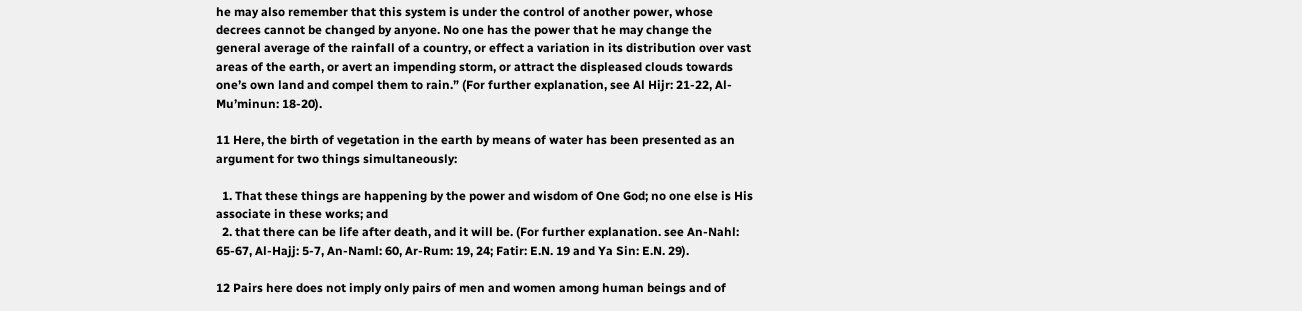he may also remember that this system is under the control of another power, whose decrees cannot be changed by anyone. No one has the power that he may change the general average of the rainfall of a country, or effect a variation in its distribution over vast areas of the earth, or avert an impending storm, or attract the displeased clouds towards one’s own land and compel them to rain.” (For further explanation, see Al Hijr: 21-22, Al-Mu’minun: 18-20).

11 Here, the birth of vegetation in the earth by means of water has been presented as an argument for two things simultaneously:

  1. That these things are happening by the power and wisdom of One God; no one else is His associate in these works; and
  2. that there can be life after death, and it will be. (For further explanation. see An-Nahl: 65-67, Al-Hajj: 5-7, An-Naml: 60, Ar-Rum: 19, 24; Fatir: E.N. 19 and Ya Sin: E.N. 29).

12 Pairs here does not imply only pairs of men and women among human beings and of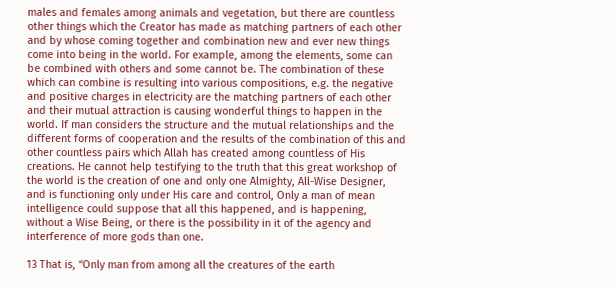males and females among animals and vegetation, but there are countless other things which the Creator has made as matching partners of each other and by whose coming together and combination new and ever new things come into being in the world. For example, among the elements, some can be combined with others and some cannot be. The combination of these which can combine is resulting into various compositions, e.g. the negative and positive charges in electricity are the matching partners of each other and their mutual attraction is causing wonderful things to happen in the world. If man considers the structure and the mutual relationships and the different forms of cooperation and the results of the combination of this and other countless pairs which Allah has created among countless of His creations. He cannot help testifying to the truth that this great workshop of the world is the creation of one and only one Almighty, All-Wise Designer, and is functioning only under His care and control, Only a man of mean intelligence could suppose that all this happened, and is happening, without a Wise Being, or there is the possibility in it of the agency and interference of more gods than one.

13 That is, “Only man from among all the creatures of the earth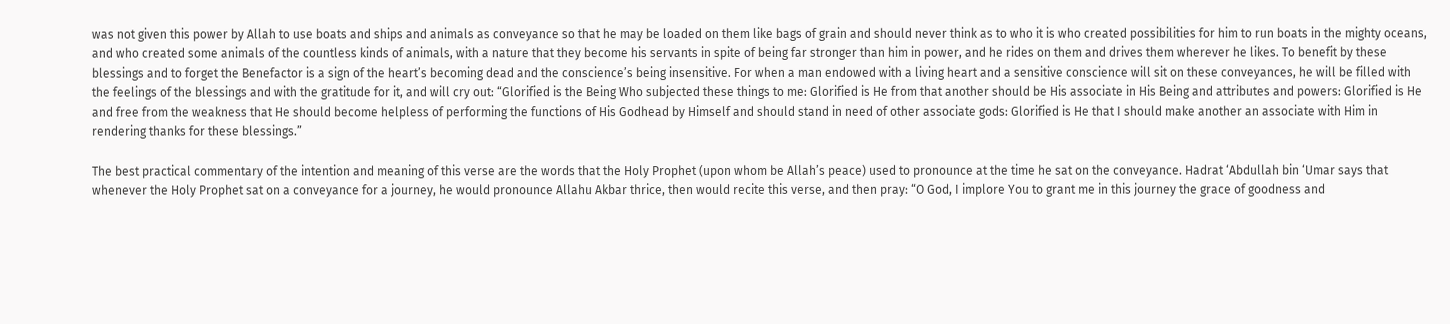was not given this power by Allah to use boats and ships and animals as conveyance so that he may be loaded on them like bags of grain and should never think as to who it is who created possibilities for him to run boats in the mighty oceans, and who created some animals of the countless kinds of animals, with a nature that they become his servants in spite of being far stronger than him in power, and he rides on them and drives them wherever he likes. To benefit by these blessings and to forget the Benefactor is a sign of the heart’s becoming dead and the conscience’s being insensitive. For when a man endowed with a living heart and a sensitive conscience will sit on these conveyances, he will be filled with the feelings of the blessings and with the gratitude for it, and will cry out: “Glorified is the Being Who subjected these things to me: Glorified is He from that another should be His associate in His Being and attributes and powers: Glorified is He and free from the weakness that He should become helpless of performing the functions of His Godhead by Himself and should stand in need of other associate gods: Glorified is He that I should make another an associate with Him in rendering thanks for these blessings.”

The best practical commentary of the intention and meaning of this verse are the words that the Holy Prophet (upon whom be Allah’s peace) used to pronounce at the time he sat on the conveyance. Hadrat ‘Abdullah bin ‘Umar says that whenever the Holy Prophet sat on a conveyance for a journey, he would pronounce Allahu Akbar thrice, then would recite this verse, and then pray: “O God, I implore You to grant me in this journey the grace of goodness and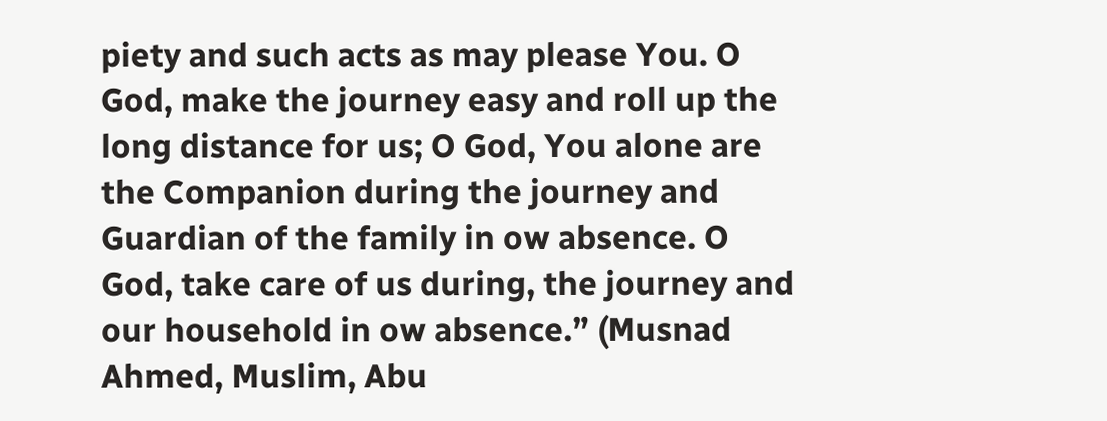piety and such acts as may please You. O God, make the journey easy and roll up the long distance for us; O God, You alone are the Companion during the journey and Guardian of the family in ow absence. O God, take care of us during, the journey and our household in ow absence.” (Musnad Ahmed, Muslim, Abu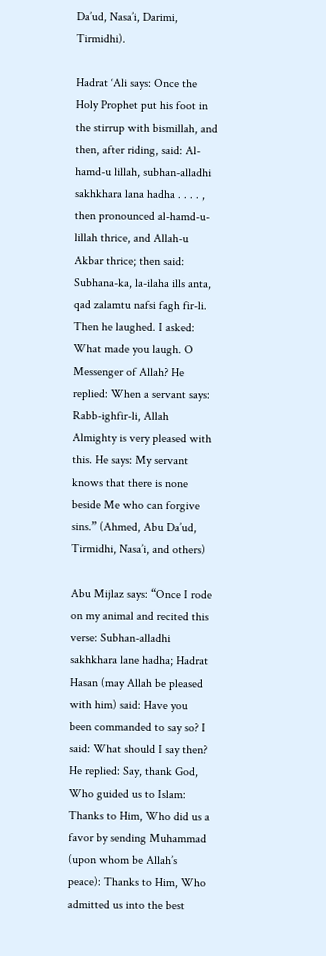Da’ud, Nasa’i, Darimi, Tirmidhi).

Hadrat ‘Ali says: Once the Holy Prophet put his foot in the stirrup with bismillah, and then, after riding, said: Al-hamd-u lillah, subhan-alladhi sakhkhara lana hadha . . . . , then pronounced al-hamd-u-lillah thrice, and Allah-u Akbar thrice; then said: Subhana-ka, la-ilaha ills anta, qad zalamtu nafsi fagh fir-li. Then he laughed. I asked: What made you laugh. O Messenger of Allah? He replied: When a servant says: Rabb-ighfir-li, Allah Almighty is very pleased with this. He says: My servant knows that there is none beside Me who can forgive sins.” (Ahmed, Abu Da’ud, Tirmidhi, Nasa’i, and others)

Abu Mijlaz says: “Once I rode on my animal and recited this verse: Subhan-alladhi sakhkhara lane hadha; Hadrat Hasan (may Allah be pleased with him) said: Have you been commanded to say so? I said: What should I say then? He replied: Say, thank God, Who guided us to Islam: Thanks to Him, Who did us a favor by sending Muhammad (upon whom be Allah’s peace): Thanks to Him, Who admitted us into the best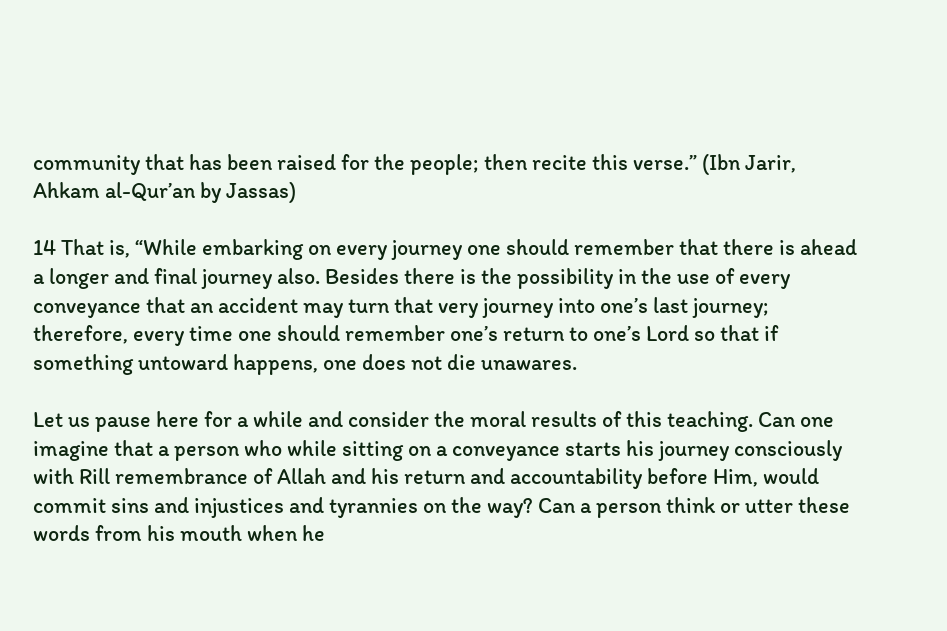community that has been raised for the people; then recite this verse.” (Ibn Jarir, Ahkam al-Qur’an by Jassas)

14 That is, “While embarking on every journey one should remember that there is ahead a longer and final journey also. Besides there is the possibility in the use of every conveyance that an accident may turn that very journey into one’s last journey; therefore, every time one should remember one’s return to one’s Lord so that if something untoward happens, one does not die unawares.

Let us pause here for a while and consider the moral results of this teaching. Can one imagine that a person who while sitting on a conveyance starts his journey consciously with Rill remembrance of Allah and his return and accountability before Him, would commit sins and injustices and tyrannies on the way? Can a person think or utter these words from his mouth when he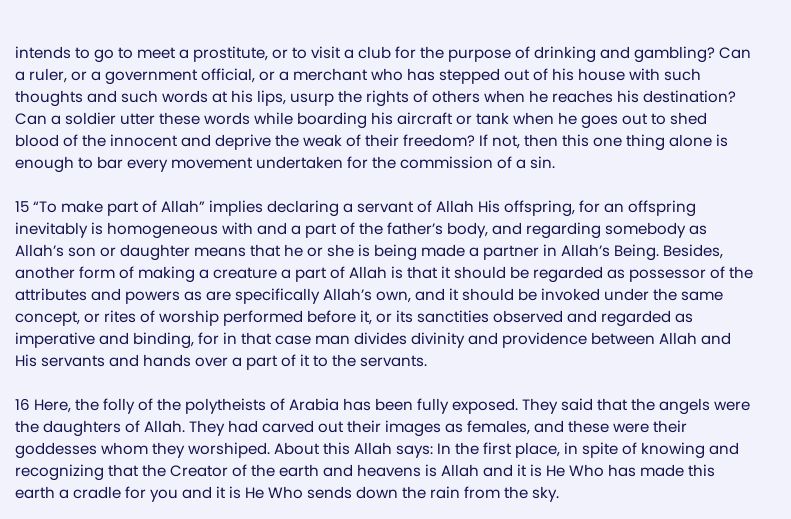intends to go to meet a prostitute, or to visit a club for the purpose of drinking and gambling? Can a ruler, or a government official, or a merchant who has stepped out of his house with such thoughts and such words at his lips, usurp the rights of others when he reaches his destination? Can a soldier utter these words while boarding his aircraft or tank when he goes out to shed blood of the innocent and deprive the weak of their freedom? If not, then this one thing alone is enough to bar every movement undertaken for the commission of a sin.

15 “To make part of Allah” implies declaring a servant of Allah His offspring, for an offspring inevitably is homogeneous with and a part of the father’s body, and regarding somebody as Allah’s son or daughter means that he or she is being made a partner in Allah’s Being. Besides, another form of making a creature a part of Allah is that it should be regarded as possessor of the attributes and powers as are specifically Allah’s own, and it should be invoked under the same concept, or rites of worship performed before it, or its sanctities observed and regarded as imperative and binding, for in that case man divides divinity and providence between Allah and His servants and hands over a part of it to the servants.

16 Here, the folly of the polytheists of Arabia has been fully exposed. They said that the angels were the daughters of Allah. They had carved out their images as females, and these were their goddesses whom they worshiped. About this Allah says: In the first place, in spite of knowing and recognizing that the Creator of the earth and heavens is Allah and it is He Who has made this earth a cradle for you and it is He Who sends down the rain from the sky.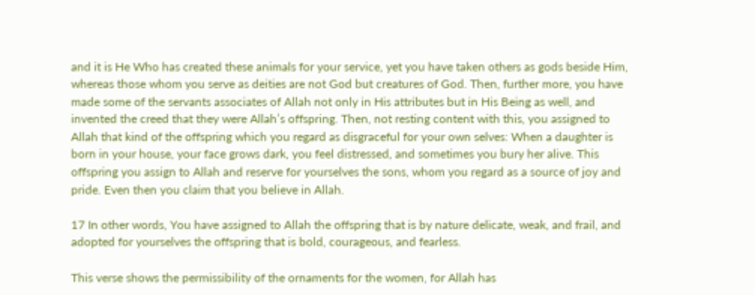and it is He Who has created these animals for your service, yet you have taken others as gods beside Him, whereas those whom you serve as deities are not God but creatures of God. Then, further more, you have made some of the servants associates of Allah not only in His attributes but in His Being as well, and invented the creed that they were Allah’s offspring. Then, not resting content with this, you assigned to Allah that kind of the offspring which you regard as disgraceful for your own selves: When a daughter is born in your house, your face grows dark, you feel distressed, and sometimes you bury her alive. This offspring you assign to Allah and reserve for yourselves the sons, whom you regard as a source of joy and pride. Even then you claim that you believe in Allah.

17 In other words, You have assigned to Allah the offspring that is by nature delicate, weak, and frail, and adopted for yourselves the offspring that is bold, courageous, and fearless.

This verse shows the permissibility of the ornaments for the women, for Allah has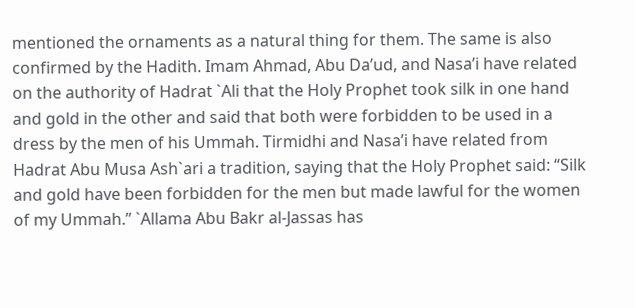mentioned the ornaments as a natural thing for them. The same is also confirmed by the Hadith. Imam Ahmad, Abu Da’ud, and Nasa’i have related on the authority of Hadrat `Ali that the Holy Prophet took silk in one hand and gold in the other and said that both were forbidden to be used in a dress by the men of his Ummah. Tirmidhi and Nasa’i have related from Hadrat Abu Musa Ash`ari a tradition, saying that the Holy Prophet said: “Silk and gold have been forbidden for the men but made lawful for the women of my Ummah.” `Allama Abu Bakr al-Jassas has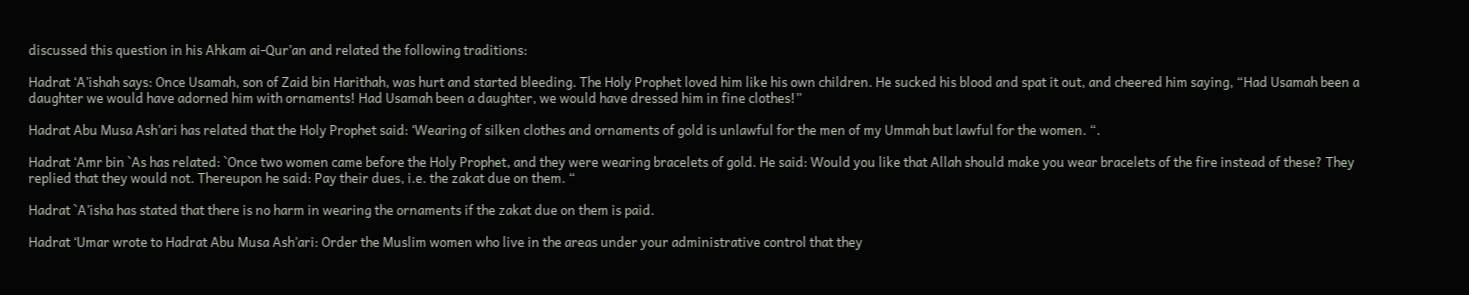discussed this question in his Ahkam ai-Qur’an and related the following traditions:

Hadrat ‘A’ishah says: Once Usamah, son of Zaid bin Harithah, was hurt and started bleeding. The Holy Prophet loved him like his own children. He sucked his blood and spat it out, and cheered him saying, “Had Usamah been a daughter we would have adorned him with ornaments! Had Usamah been a daughter, we would have dressed him in fine clothes!”

Hadrat Abu Musa Ash’ari has related that the Holy Prophet said: ‘Wearing of silken clothes and ornaments of gold is unlawful for the men of my Ummah but lawful for the women. “.

Hadrat ‘Amr bin `As has related: `Once two women came before the Holy Prophet, and they were wearing bracelets of gold. He said: Would you like that Allah should make you wear bracelets of the fire instead of these? They replied that they would not. Thereupon he said: Pay their dues, i.e. the zakat due on them. “

Hadrat `A’isha has stated that there is no harm in wearing the ornaments if the zakat due on them is paid.

Hadrat ‘Umar wrote to Hadrat Abu Musa Ash’ari: Order the Muslim women who live in the areas under your administrative control that they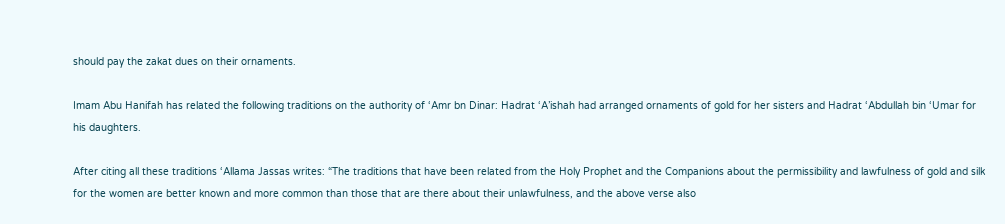should pay the zakat dues on their ornaments.

Imam Abu Hanifah has related the following traditions on the authority of ‘Amr bn Dinar: Hadrat ‘A’ishah had arranged ornaments of gold for her sisters and Hadrat ‘Abdullah bin ‘Umar for his daughters.

After citing all these traditions ‘Allama Jassas writes: “The traditions that have been related from the Holy Prophet and the Companions about the permissibility and lawfulness of gold and silk for the women are better known and more common than those that are there about their unlawfulness, and the above verse also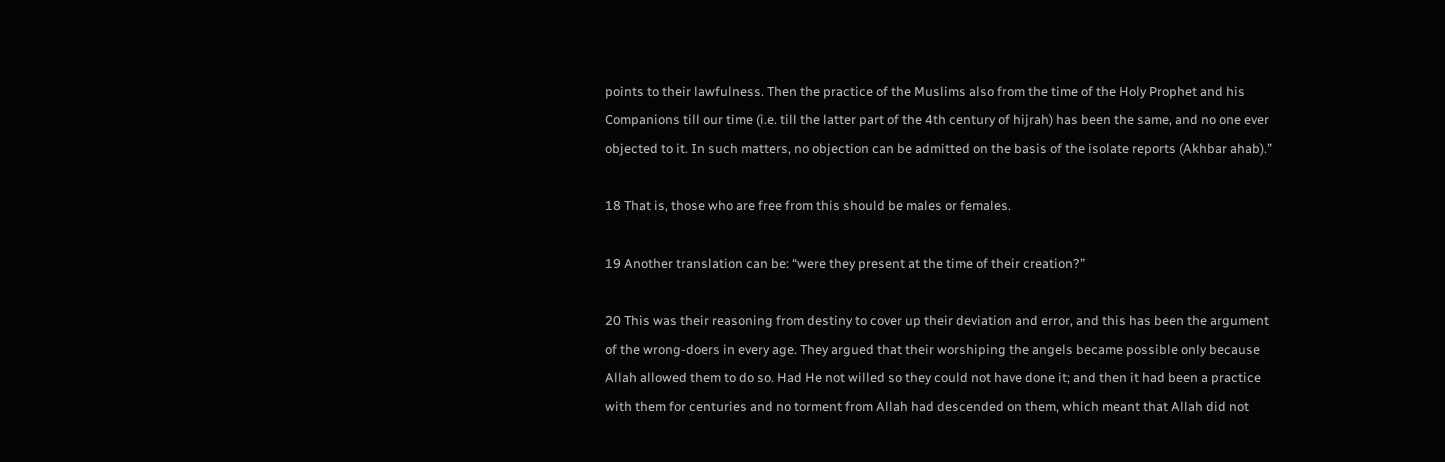points to their lawfulness. Then the practice of the Muslims also from the time of the Holy Prophet and his Companions till our time (i.e. till the latter part of the 4th century of hijrah) has been the same, and no one ever objected to it. In such matters, no objection can be admitted on the basis of the isolate reports (Akhbar ahab).”

18 That is, those who are free from this should be males or females.

19 Another translation can be: “were they present at the time of their creation?”

20 This was their reasoning from destiny to cover up their deviation and error, and this has been the argument of the wrong-doers in every age. They argued that their worshiping the angels became possible only because Allah allowed them to do so. Had He not willed so they could not have done it; and then it had been a practice with them for centuries and no torment from Allah had descended on them, which meant that Allah did not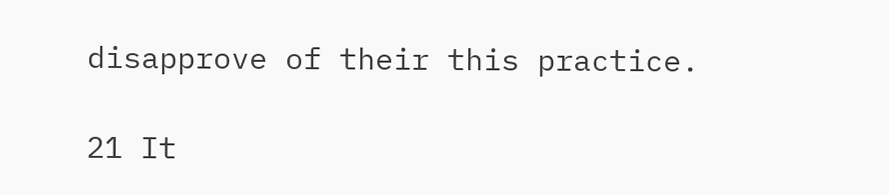disapprove of their this practice.

21 It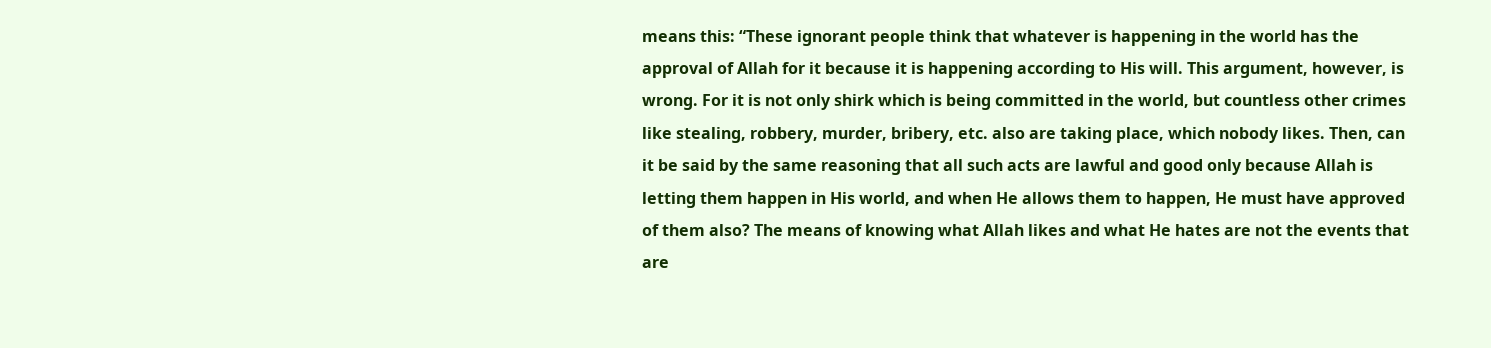means this: “These ignorant people think that whatever is happening in the world has the approval of Allah for it because it is happening according to His will. This argument, however, is wrong. For it is not only shirk which is being committed in the world, but countless other crimes like stealing, robbery, murder, bribery, etc. also are taking place, which nobody likes. Then, can it be said by the same reasoning that all such acts are lawful and good only because Allah is letting them happen in His world, and when He allows them to happen, He must have approved of them also? The means of knowing what Allah likes and what He hates are not the events that are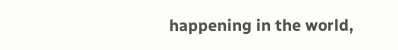happening in the world,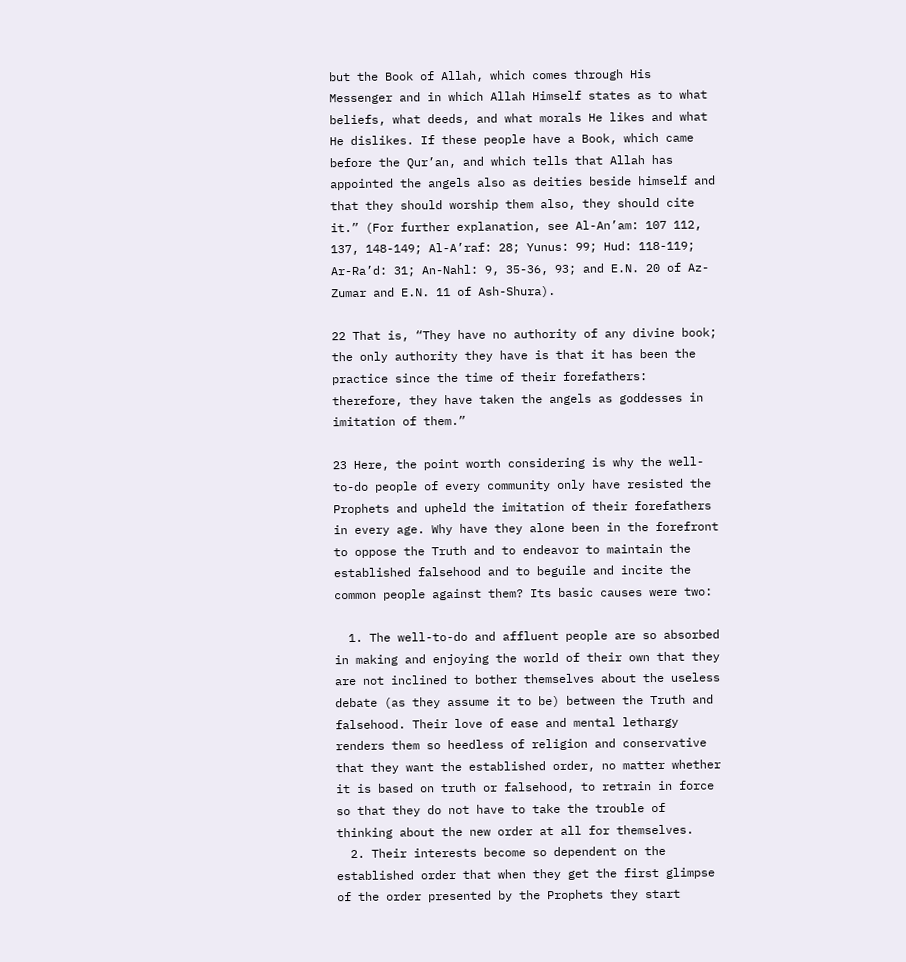but the Book of Allah, which comes through His Messenger and in which Allah Himself states as to what beliefs, what deeds, and what morals He likes and what He dislikes. If these people have a Book, which came before the Qur’an, and which tells that Allah has appointed the angels also as deities beside himself and that they should worship them also, they should cite it.” (For further explanation, see Al-An’am: 107 112, 137, 148-149; Al-A’raf: 28; Yunus: 99; Hud: 118-119; Ar-Ra’d: 31; An-Nahl: 9, 35-36, 93; and E.N. 20 of Az-Zumar and E.N. 11 of Ash-Shura).

22 That is, “They have no authority of any divine book; the only authority they have is that it has been the practice since the time of their forefathers: therefore, they have taken the angels as goddesses in imitation of them.”

23 Here, the point worth considering is why the well-to-do people of every community only have resisted the Prophets and upheld the imitation of their forefathers in every age. Why have they alone been in the forefront to oppose the Truth and to endeavor to maintain the established falsehood and to beguile and incite the common people against them? Its basic causes were two:

  1. The well-to-do and affluent people are so absorbed in making and enjoying the world of their own that they are not inclined to bother themselves about the useless debate (as they assume it to be) between the Truth and falsehood. Their love of ease and mental lethargy renders them so heedless of religion and conservative that they want the established order, no matter whether it is based on truth or falsehood, to retrain in force so that they do not have to take the trouble of thinking about the new order at all for themselves.
  2. Their interests become so dependent on the established order that when they get the first glimpse of the order presented by the Prophets they start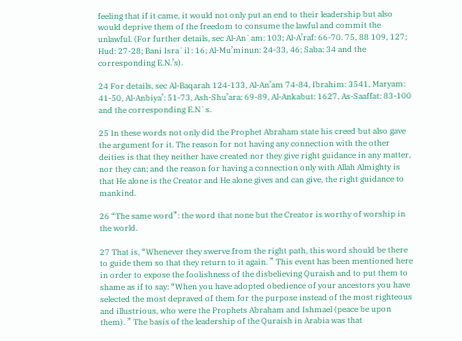feeling that if it came, it would not only put an end to their leadership but also would deprive them of the freedom to consume the lawful and commit the unlawful. (For further details, sec Al-An`am: 103; Al-A’raf: 66-70. 75, 88 109, 127; Hud: 27-28; Bani Isra`il : 16; Al-Mu’minun: 24-33, 46; Saba: 34 and the corresponding E.N.’s).

24 For details, sec Al-Baqarah 124-133, Al-An’am 74-84, Ibrahim: 3541, Maryam: 41-50, Al-Anbiya’: 51-73, Ash-Shu’ara: 69-89, Al-Ankabut: 1627, As-Saaffat: 83-100 and the corresponding E.N`s.

25 In these words not only did the Prophet Abraham state his creed but also gave the argument for it. The reason for not having any connection with the other deities is that they neither have created nor they give right guidance in any matter, nor they can; and the reason for having a connection only with Allah Almighty is that He alone is the Creator and He alone gives and can give, the right guidance to mankind.

26 “The same word”: the word that none but the Creator is worthy of worship in the world.

27 That is, “Whenever they swerve from the right path, this word should be there to guide them so that they return to it again. ” This event has been mentioned here in order to expose the foolishness of the disbelieving Quraish and to put them to shame as if to say: “When you have adopted obedience of your ancestors you have selected the most depraved of them for the purpose instead of the most righteous and illustrious, who were the Prophets Abraham and Ishmael (peace be upon them). ” The basis of the leadership of the Quraish in Arabia was that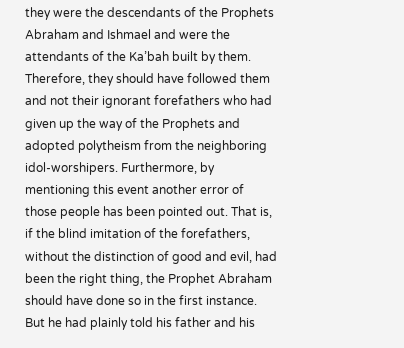they were the descendants of the Prophets Abraham and Ishmael and were the attendants of the Ka’bah built by them. Therefore, they should have followed them and not their ignorant forefathers who had given up the way of the Prophets and adopted polytheism from the neighboring idol-worshipers. Furthermore, by mentioning this event another error of those people has been pointed out. That is, if the blind imitation of the forefathers, without the distinction of good and evil, had been the right thing, the Prophet Abraham should have done so in the first instance. But he had plainly told his father and his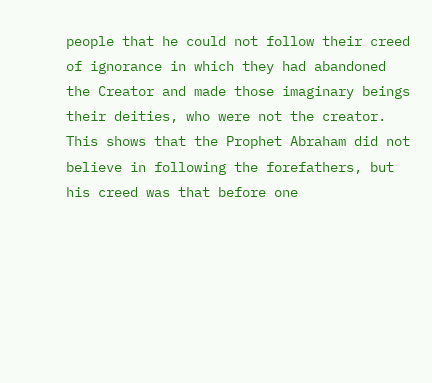people that he could not follow their creed of ignorance in which they had abandoned the Creator and made those imaginary beings their deities, who were not the creator. This shows that the Prophet Abraham did not believe in following the forefathers, but his creed was that before one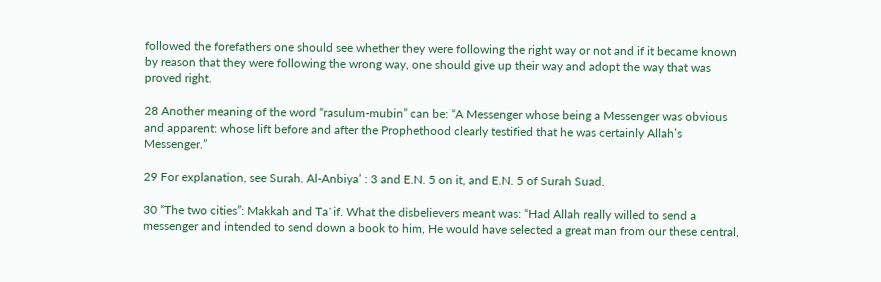followed the forefathers one should see whether they were following the right way or not and if it became known by reason that they were following the wrong way, one should give up their way and adopt the way that was proved right.

28 Another meaning of the word “rasulum-mubin” can be: “A Messenger whose being a Messenger was obvious and apparent: whose lift before and after the Prophethood clearly testified that he was certainly Allah’s Messenger.”

29 For explanation, see Surah. Al-Anbiya’ : 3 and E.N. 5 on it, and E.N. 5 of Surah Suad.

30 “The two cities”: Makkah and Ta`if. What the disbelievers meant was: “Had Allah really willed to send a messenger and intended to send down a book to him, He would have selected a great man from our these central,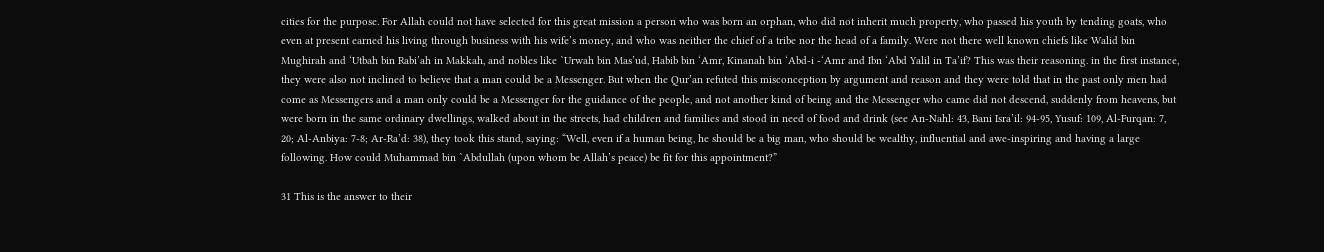cities for the purpose. For Allah could not have selected for this great mission a person who was born an orphan, who did not inherit much property, who passed his youth by tending goats, who even at present earned his living through business with his wife’s money, and who was neither the chief of a tribe nor the head of a family. Were not there well known chiefs like Walid bin Mughirah and ‘Utbah bin Rabi’ah in Makkah, and nobles like `Urwah bin Mas’ud, Habib bin ‘Amr, Kinanah bin ‘Abd-i -‘Amr and Ibn ‘Abd Yalil in Ta’if? This was their reasoning. in the first instance, they were also not inclined to believe that a man could be a Messenger. But when the Qur’an refuted this misconception by argument and reason and they were told that in the past only men had come as Messengers and a man only could be a Messenger for the guidance of the people, and not another kind of being and the Messenger who came did not descend, suddenly from heavens, but were born in the same ordinary dwellings, walked about in the streets, had children and families and stood in need of food and drink (see An-Nahl: 43, Bani Isra’il: 94-95, Yusuf: 109, Al-Furqan: 7, 20; Al-Anbiya: 7-8; Ar-Ra’d: 38), they took this stand, saying: “Well, even if a human being, he should be a big man, who should be wealthy, influential and awe-inspiring and having a large following. How could Muhammad bin `Abdullah (upon whom be Allah’s peace) be fit for this appointment?”

31 This is the answer to their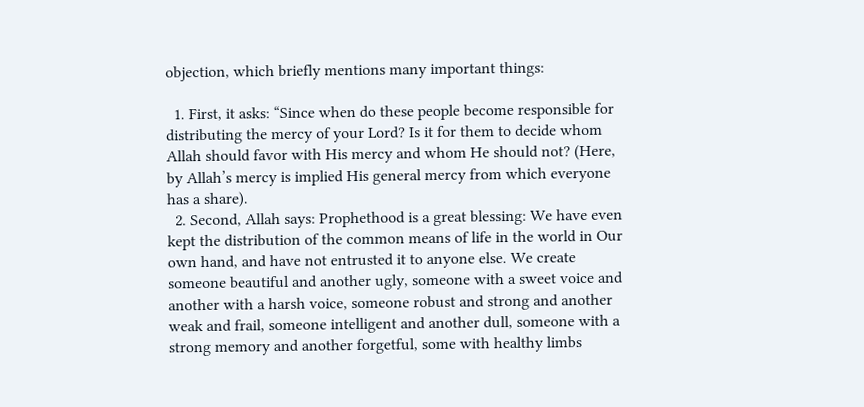objection, which briefly mentions many important things:

  1. First, it asks: “Since when do these people become responsible for distributing the mercy of your Lord? Is it for them to decide whom Allah should favor with His mercy and whom He should not? (Here, by Allah’s mercy is implied His general mercy from which everyone has a share).
  2. Second, Allah says: Prophethood is a great blessing: We have even kept the distribution of the common means of life in the world in Our own hand, and have not entrusted it to anyone else. We create someone beautiful and another ugly, someone with a sweet voice and another with a harsh voice, someone robust and strong and another weak and frail, someone intelligent and another dull, someone with a strong memory and another forgetful, some with healthy limbs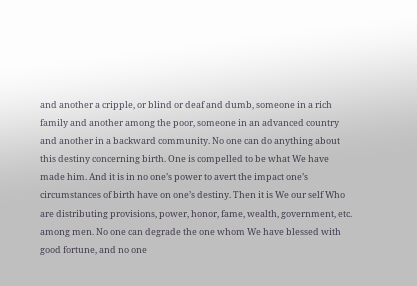and another a cripple, or blind or deaf and dumb, someone in a rich family and another among the poor, someone in an advanced country and another in a backward community. No one can do anything about this destiny concerning birth. One is compelled to be what We have made him. And it is in no one’s power to avert the impact one’s circumstances of birth have on one’s destiny. Then it is We our self Who are distributing provisions, power, honor, fame, wealth, government, etc. among men. No one can degrade the one whom We have blessed with good fortune, and no one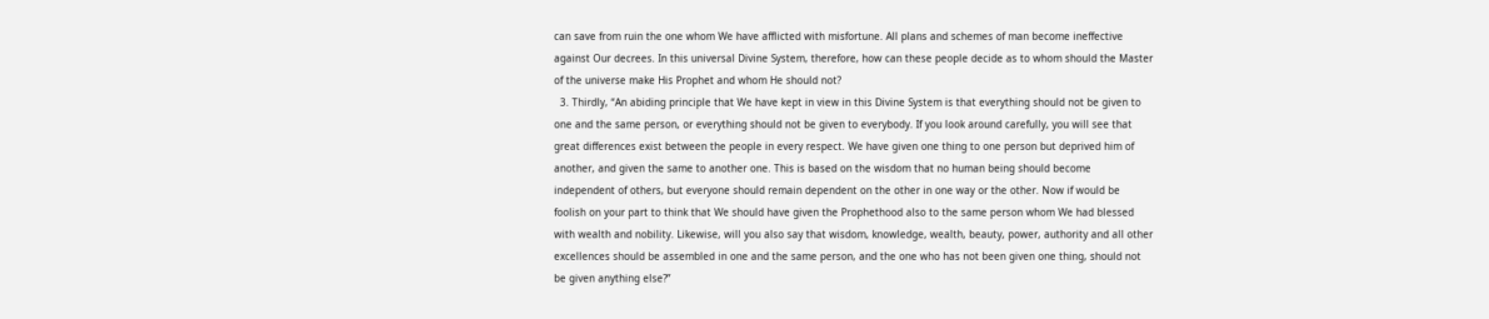can save from ruin the one whom We have afflicted with misfortune. All plans and schemes of man become ineffective against Our decrees. In this universal Divine System, therefore, how can these people decide as to whom should the Master of the universe make His Prophet and whom He should not?
  3. Thirdly, “An abiding principle that We have kept in view in this Divine System is that everything should not be given to one and the same person, or everything should not be given to everybody. If you look around carefully, you will see that great differences exist between the people in every respect. We have given one thing to one person but deprived him of another, and given the same to another one. This is based on the wisdom that no human being should become independent of others, but everyone should remain dependent on the other in one way or the other. Now if would be foolish on your part to think that We should have given the Prophethood also to the same person whom We had blessed with wealth and nobility. Likewise, will you also say that wisdom, knowledge, wealth, beauty, power, authority and all other excellences should be assembled in one and the same person, and the one who has not been given one thing, should not be given anything else?”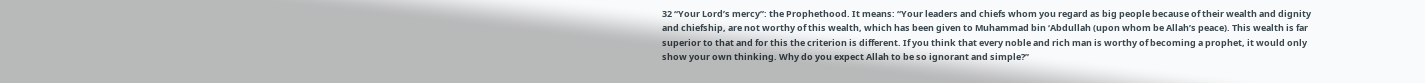32 “Your Lord’s mercy”: the Prophethood. It means: “Your leaders and chiefs whom you regard as big people because of their wealth and dignity and chiefship, are not worthy of this wealth, which has been given to Muhammad bin ‘Abdullah (upon whom be Allah’s peace). This wealth is far superior to that and for this the criterion is different. If you think that every noble and rich man is worthy of becoming a prophet, it would only show your own thinking. Why do you expect Allah to be so ignorant and simple?”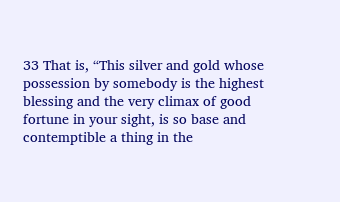33 That is, “This silver and gold whose possession by somebody is the highest blessing and the very climax of good fortune in your sight, is so base and contemptible a thing in the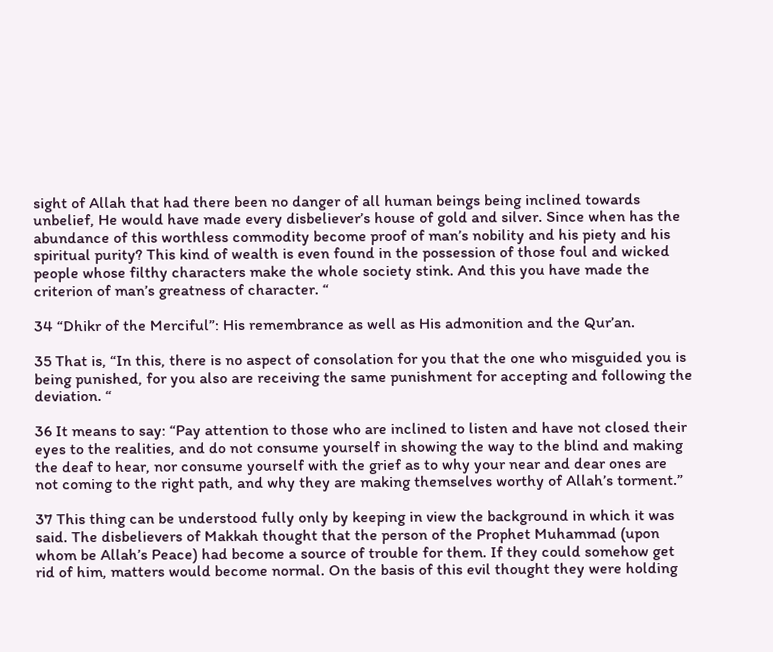sight of Allah that had there been no danger of all human beings being inclined towards unbelief, He would have made every disbeliever’s house of gold and silver. Since when has the abundance of this worthless commodity become proof of man’s nobility and his piety and his spiritual purity? This kind of wealth is even found in the possession of those foul and wicked people whose filthy characters make the whole society stink. And this you have made the criterion of man’s greatness of character. “

34 “Dhikr of the Merciful”: His remembrance as well as His admonition and the Qur’an.

35 That is, “In this, there is no aspect of consolation for you that the one who misguided you is being punished, for you also are receiving the same punishment for accepting and following the deviation. “

36 It means to say: “Pay attention to those who are inclined to listen and have not closed their eyes to the realities, and do not consume yourself in showing the way to the blind and making the deaf to hear, nor consume yourself with the grief as to why your near and dear ones are not coming to the right path, and why they are making themselves worthy of Allah’s torment.”

37 This thing can be understood fully only by keeping in view the background in which it was said. The disbelievers of Makkah thought that the person of the Prophet Muhammad (upon whom be Allah’s Peace) had become a source of trouble for them. If they could somehow get rid of him, matters would become normal. On the basis of this evil thought they were holding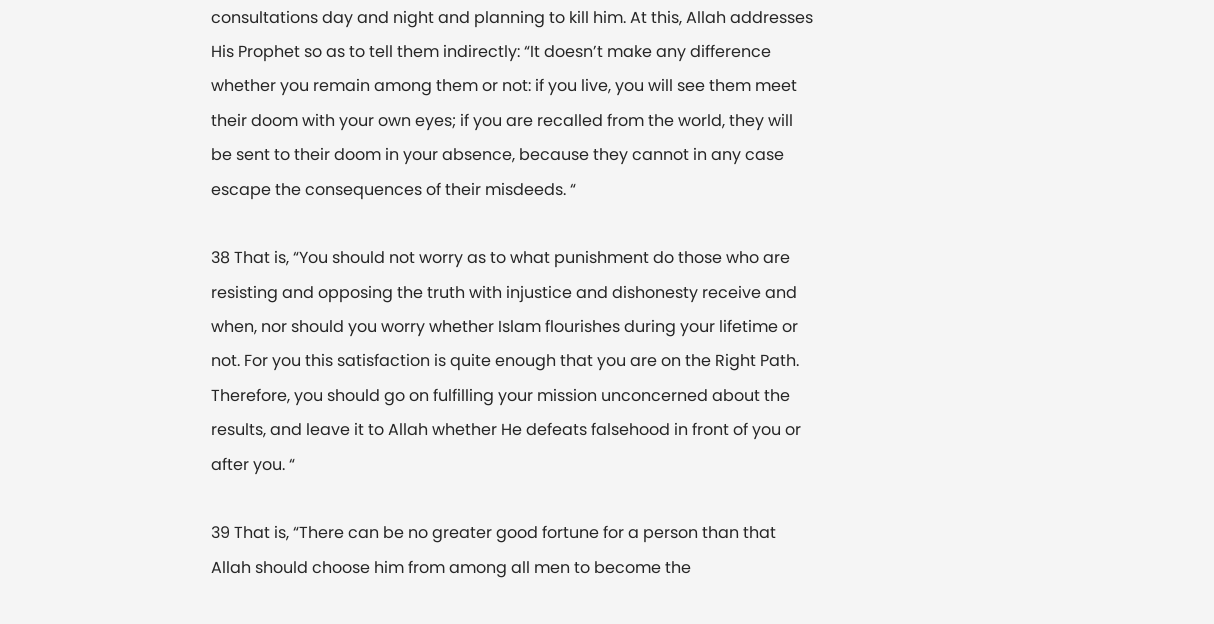consultations day and night and planning to kill him. At this, Allah addresses His Prophet so as to tell them indirectly: “It doesn’t make any difference whether you remain among them or not: if you live, you will see them meet their doom with your own eyes; if you are recalled from the world, they will be sent to their doom in your absence, because they cannot in any case escape the consequences of their misdeeds. “

38 That is, “You should not worry as to what punishment do those who are resisting and opposing the truth with injustice and dishonesty receive and when, nor should you worry whether Islam flourishes during your lifetime or not. For you this satisfaction is quite enough that you are on the Right Path. Therefore, you should go on fulfilling your mission unconcerned about the results, and leave it to Allah whether He defeats falsehood in front of you or after you. “

39 That is, “There can be no greater good fortune for a person than that Allah should choose him from among all men to become the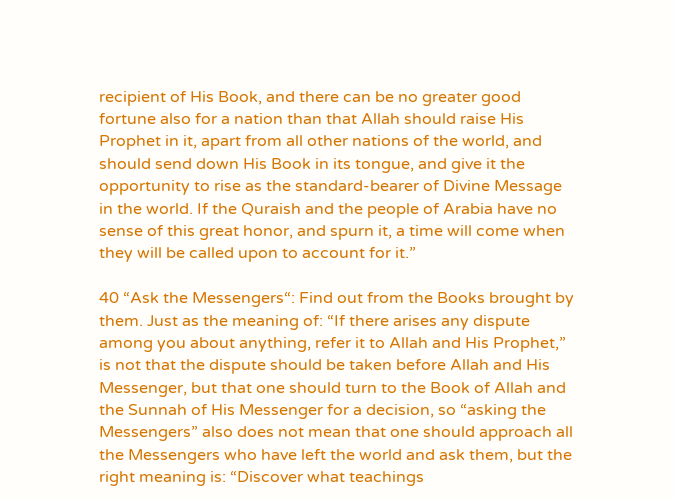recipient of His Book, and there can be no greater good fortune also for a nation than that Allah should raise His Prophet in it, apart from all other nations of the world, and should send down His Book in its tongue, and give it the opportunity to rise as the standard-bearer of Divine Message in the world. If the Quraish and the people of Arabia have no sense of this great honor, and spurn it, a time will come when they will be called upon to account for it.”

40 “Ask the Messengers“: Find out from the Books brought by them. Just as the meaning of: “If there arises any dispute among you about anything, refer it to Allah and His Prophet,” is not that the dispute should be taken before Allah and His Messenger, but that one should turn to the Book of Allah and the Sunnah of His Messenger for a decision, so “asking the Messengers” also does not mean that one should approach all the Messengers who have left the world and ask them, but the right meaning is: “Discover what teachings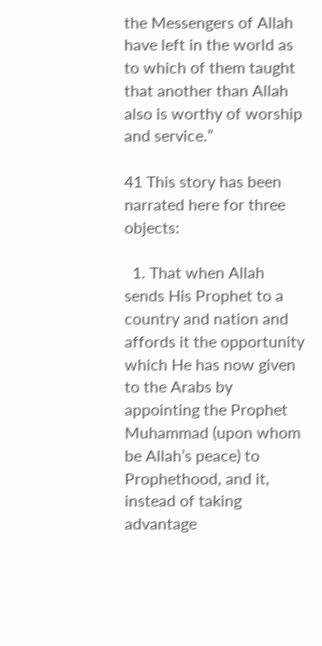the Messengers of Allah have left in the world as to which of them taught that another than Allah also is worthy of worship and service.”

41 This story has been narrated here for three objects:

  1. That when Allah sends His Prophet to a country and nation and affords it the opportunity which He has now given to the Arabs by appointing the Prophet Muhammad (upon whom be Allah’s peace) to Prophethood, and it, instead of taking advantage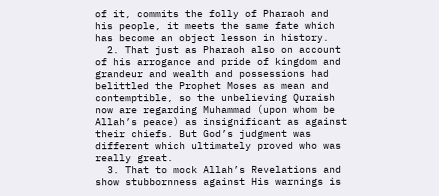of it, commits the folly of Pharaoh and his people, it meets the same fate which has become an object lesson in history.
  2. That just as Pharaoh also on account of his arrogance and pride of kingdom and grandeur and wealth and possessions had belittled the Prophet Moses as mean and contemptible, so the unbelieving Quraish now are regarding Muhammad (upon whom be Allah’s peace) as insignificant as against their chiefs. But God’s judgment was different which ultimately proved who was really great.
  3. That to mock Allah’s Revelations and show stubbornness against His warnings is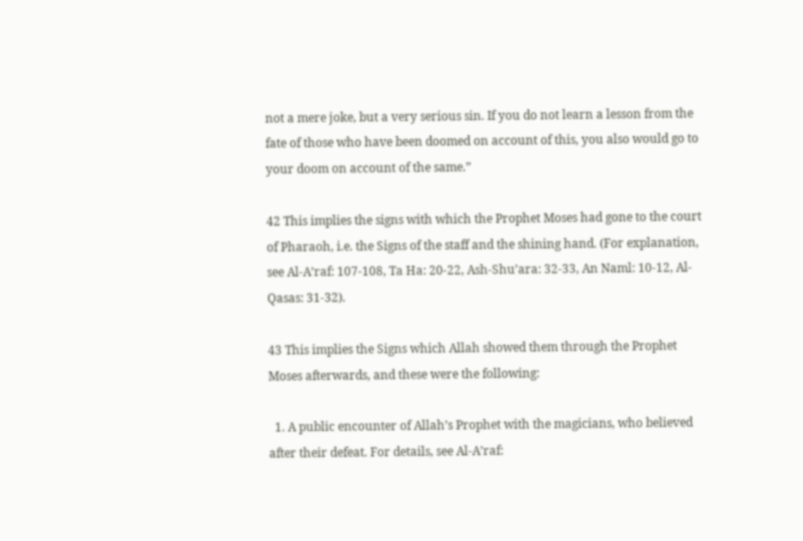not a mere joke, but a very serious sin. If you do not learn a lesson from the fate of those who have been doomed on account of this, you also would go to your doom on account of the same.”

42 This implies the signs with which the Prophet Moses had gone to the court of Pharaoh, i.e. the Signs of the staff and the shining hand. (For explanation, see Al-A’raf: 107-108, Ta Ha: 20-22, Ash-Shu’ara: 32-33, An Naml: 10-12, Al-Qasas: 31-32).

43 This implies the Signs which Allah showed them through the Prophet Moses afterwards, and these were the following:

  1. A public encounter of Allah’s Prophet with the magicians, who believed after their defeat. For details, see Al-A’raf: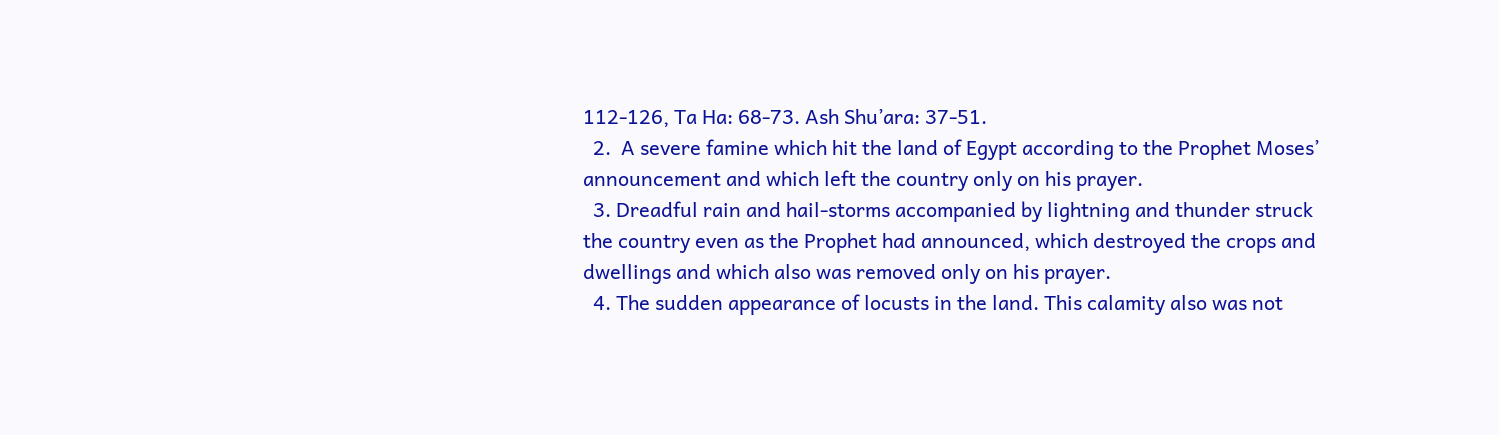112-126, Ta Ha: 68-73. Ash Shu’ara: 37-51.
  2.  A severe famine which hit the land of Egypt according to the Prophet Moses’ announcement and which left the country only on his prayer.
  3. Dreadful rain and hail-storms accompanied by lightning and thunder struck the country even as the Prophet had announced, which destroyed the crops and dwellings and which also was removed only on his prayer.
  4. The sudden appearance of locusts in the land. This calamity also was not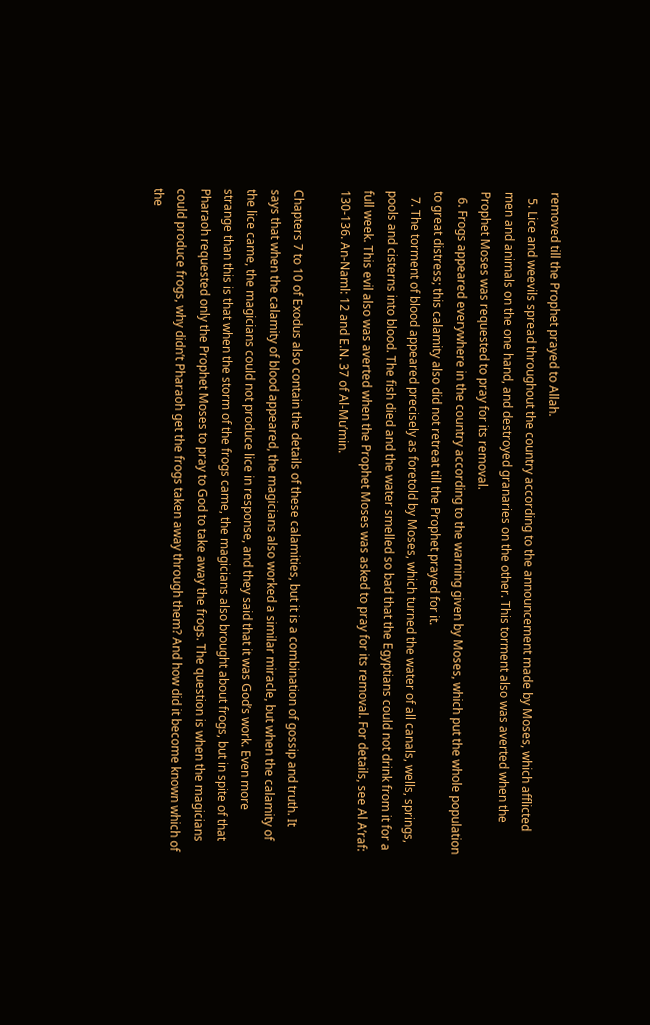removed till the Prophet prayed to Allah.
  5. Lice and weevils spread throughout the country according to the announcement made by Moses, which afflicted men and animals on the one hand, and destroyed granaries on the other. This torment also was averted when the Prophet Moses was requested to pray for its removal.
  6. Frogs appeared everywhere in the country according to the warning given by Moses, which put the whole population to great distress; this calamity also did not retreat till the Prophet prayed for it.
  7. The torment of blood appeared precisely as foretold by Moses, which turned the water of all canals, wells, springs, pools and cisterns into blood. The fish died and the water smelled so bad that the Egyptians could not drink from it for a full week. This evil also was averted when the Prophet Moses was asked to pray for its removal. For details, see Al A’raf: 130-136. An-Naml: 12 and E.N. 37 of Al-Mu’min.

Chapters 7 to 10 of Exodus also contain the details of these calamities, but it is a combination of gossip and truth. It says that when the calamity of blood appeared, the magicians also worked a similar miracle, but when the calamity of the lice came, the magicians could not produce lice in response, and they said that it was God’s work. Even more strange than this is that when the storm of the frogs came, the magicians also brought about frogs, but in spite of that Pharaoh requested only the Prophet Moses to pray to God to take away the frogs. The question is when the magicians could produce frogs, why didn’t Pharaoh get the frogs taken away through them? And how did it become known which of the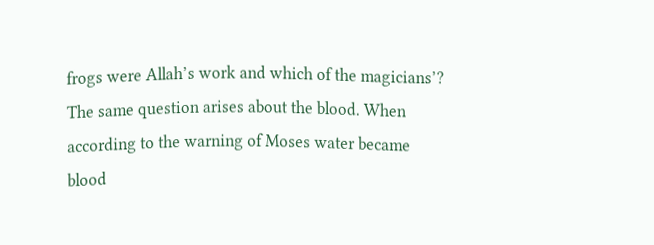frogs were Allah’s work and which of the magicians’? The same question arises about the blood. When according to the warning of Moses water became blood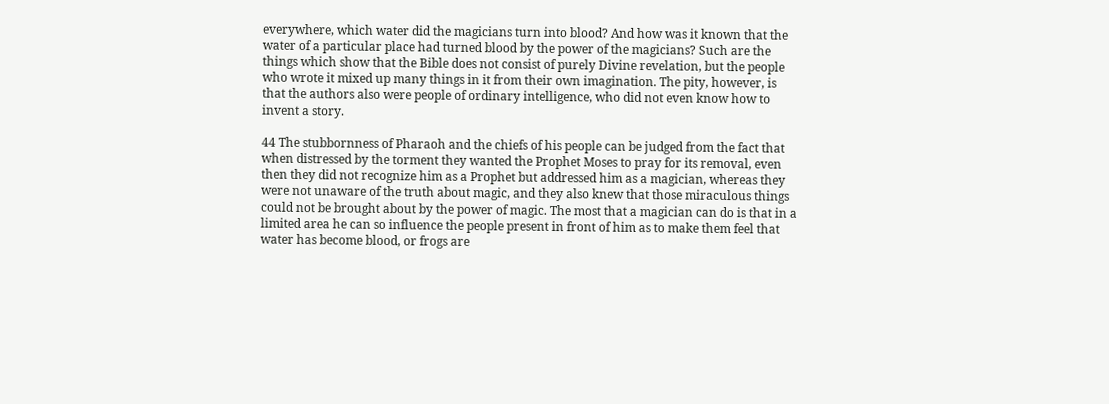everywhere, which water did the magicians turn into blood? And how was it known that the water of a particular place had turned blood by the power of the magicians? Such are the things which show that the Bible does not consist of purely Divine revelation, but the people who wrote it mixed up many things in it from their own imagination. The pity, however, is that the authors also were people of ordinary intelligence, who did not even know how to invent a story.

44 The stubbornness of Pharaoh and the chiefs of his people can be judged from the fact that when distressed by the torment they wanted the Prophet Moses to pray for its removal, even then they did not recognize him as a Prophet but addressed him as a magician, whereas they were not unaware of the truth about magic, and they also knew that those miraculous things could not be brought about by the power of magic. The most that a magician can do is that in a limited area he can so influence the people present in front of him as to make them feel that water has become blood, or frogs are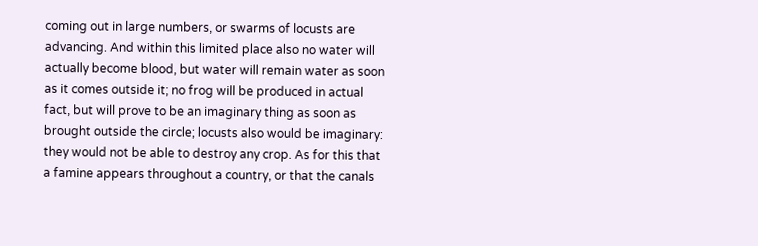coming out in large numbers, or swarms of locusts are advancing. And within this limited place also no water will actually become blood, but water will remain water as soon as it comes outside it; no frog will be produced in actual fact, but will prove to be an imaginary thing as soon as brought outside the circle; locusts also would be imaginary: they would not be able to destroy any crop. As for this that a famine appears throughout a country, or that the canals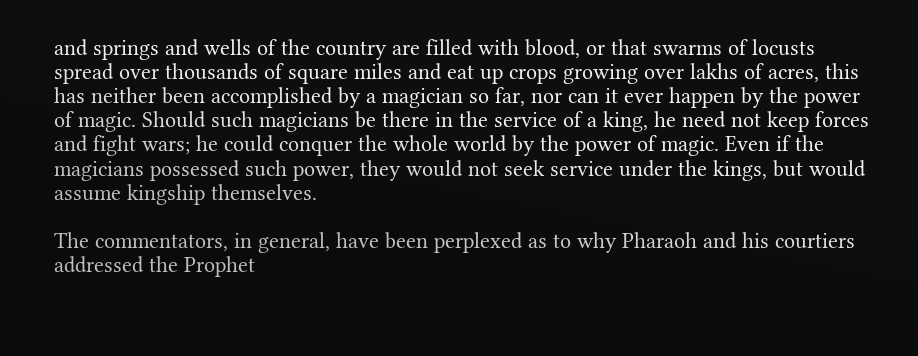and springs and wells of the country are filled with blood, or that swarms of locusts spread over thousands of square miles and eat up crops growing over lakhs of acres, this has neither been accomplished by a magician so far, nor can it ever happen by the power of magic. Should such magicians be there in the service of a king, he need not keep forces and fight wars; he could conquer the whole world by the power of magic. Even if the magicians possessed such power, they would not seek service under the kings, but would assume kingship themselves.

The commentators, in general, have been perplexed as to why Pharaoh and his courtiers addressed the Prophet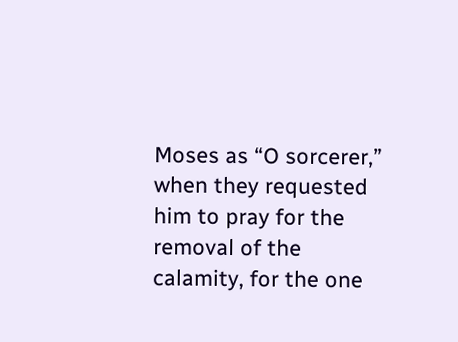Moses as “O sorcerer,” when they requested him to pray for the removal of the calamity, for the one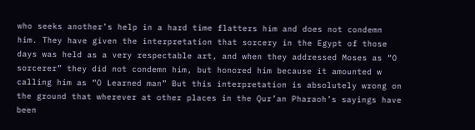who seeks another’s help in a hard time flatters him and does not condemn him. They have given the interpretation that sorcery in the Egypt of those days was held as a very respectable art, and when they addressed Moses as “O sorcerer” they did not condemn him, but honored him because it amounted w calling him as “O Learned man” But this interpretation is absolutely wrong on the ground that wherever at other places in the Qur’an Pharaoh’s sayings have been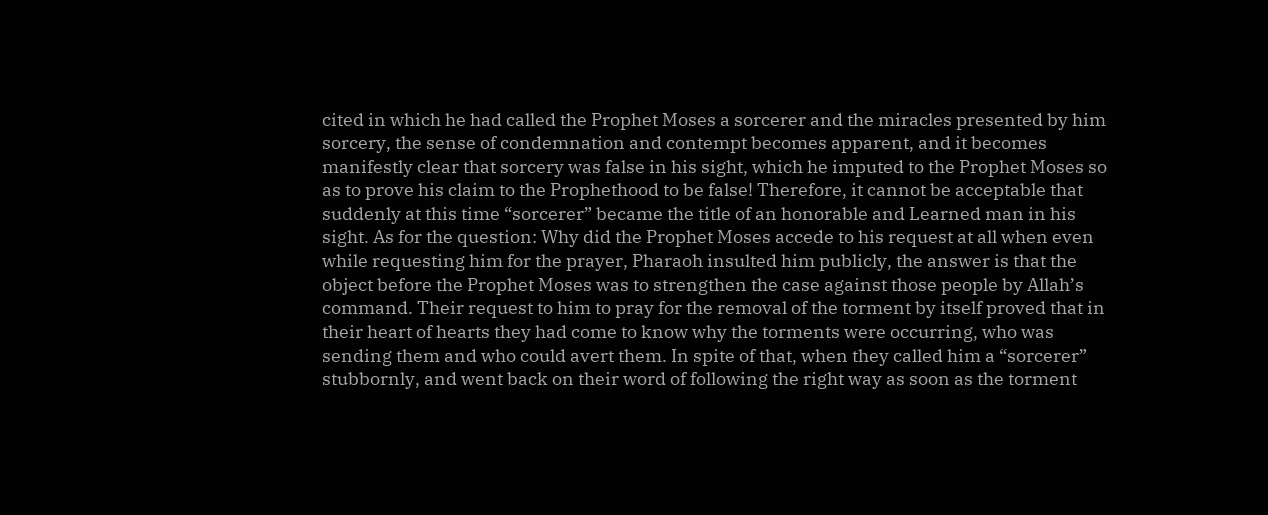cited in which he had called the Prophet Moses a sorcerer and the miracles presented by him sorcery, the sense of condemnation and contempt becomes apparent, and it becomes manifestly clear that sorcery was false in his sight, which he imputed to the Prophet Moses so as to prove his claim to the Prophethood to be false! Therefore, it cannot be acceptable that suddenly at this time “sorcerer” became the title of an honorable and Learned man in his sight. As for the question: Why did the Prophet Moses accede to his request at all when even while requesting him for the prayer, Pharaoh insulted him publicly, the answer is that the object before the Prophet Moses was to strengthen the case against those people by Allah’s command. Their request to him to pray for the removal of the torment by itself proved that in their heart of hearts they had come to know why the torments were occurring, who was sending them and who could avert them. In spite of that, when they called him a “sorcerer” stubbornly, and went back on their word of following the right way as soon as the torment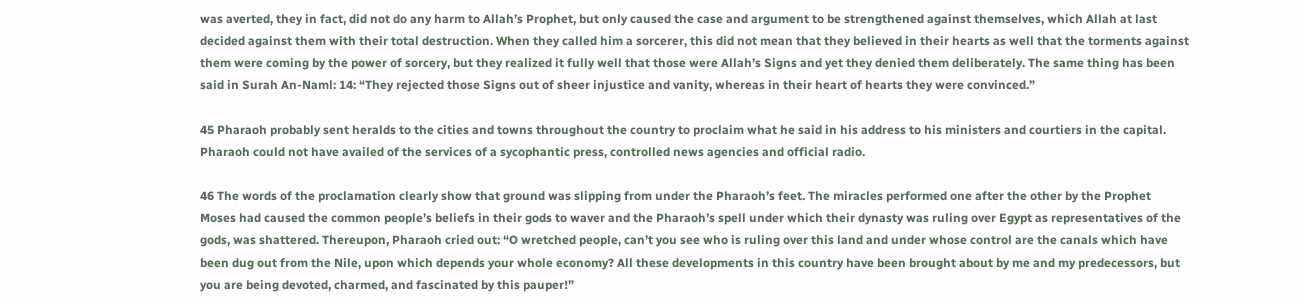was averted, they in fact, did not do any harm to Allah’s Prophet, but only caused the case and argument to be strengthened against themselves, which Allah at last decided against them with their total destruction. When they called him a sorcerer, this did not mean that they believed in their hearts as well that the torments against them were coming by the power of sorcery, but they realized it fully well that those were Allah’s Signs and yet they denied them deliberately. The same thing has been said in Surah An-Naml: 14: “They rejected those Signs out of sheer injustice and vanity, whereas in their heart of hearts they were convinced.”

45 Pharaoh probably sent heralds to the cities and towns throughout the country to proclaim what he said in his address to his ministers and courtiers in the capital. Pharaoh could not have availed of the services of a sycophantic press, controlled news agencies and official radio.

46 The words of the proclamation clearly show that ground was slipping from under the Pharaoh’s feet. The miracles performed one after the other by the Prophet Moses had caused the common people’s beliefs in their gods to waver and the Pharaoh’s spell under which their dynasty was ruling over Egypt as representatives of the gods, was shattered. Thereupon, Pharaoh cried out: “O wretched people, can’t you see who is ruling over this land and under whose control are the canals which have been dug out from the Nile, upon which depends your whole economy? All these developments in this country have been brought about by me and my predecessors, but you are being devoted, charmed, and fascinated by this pauper!”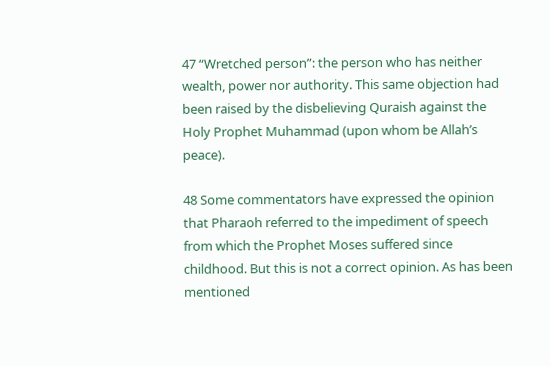47 “Wretched person”: the person who has neither wealth, power nor authority. This same objection had been raised by the disbelieving Quraish against the Holy Prophet Muhammad (upon whom be Allah’s peace).

48 Some commentators have expressed the opinion that Pharaoh referred to the impediment of speech from which the Prophet Moses suffered since childhood. But this is not a correct opinion. As has been mentioned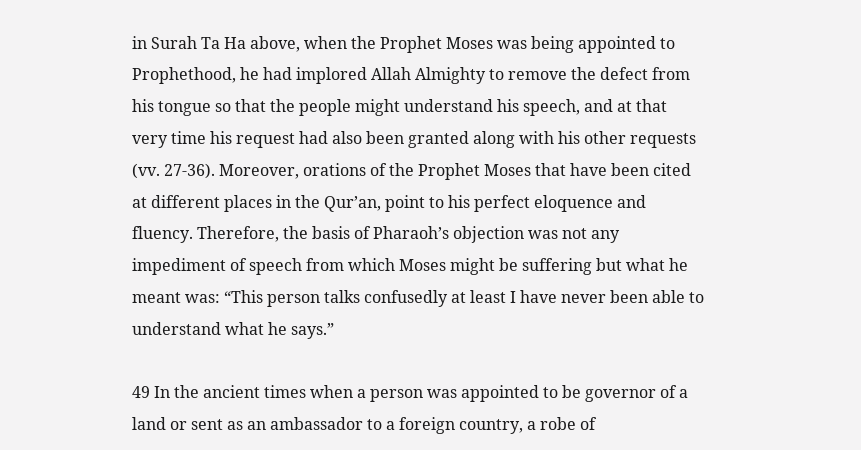in Surah Ta Ha above, when the Prophet Moses was being appointed to Prophethood, he had implored Allah Almighty to remove the defect from his tongue so that the people might understand his speech, and at that very time his request had also been granted along with his other requests (vv. 27-36). Moreover, orations of the Prophet Moses that have been cited at different places in the Qur’an, point to his perfect eloquence and fluency. Therefore, the basis of Pharaoh’s objection was not any impediment of speech from which Moses might be suffering but what he meant was: “This person talks confusedly at least I have never been able to understand what he says.”

49 In the ancient times when a person was appointed to be governor of a land or sent as an ambassador to a foreign country, a robe of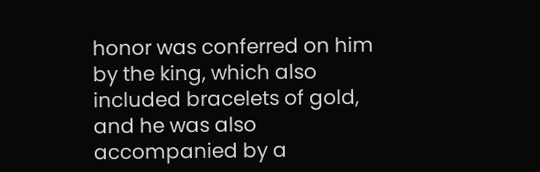honor was conferred on him by the king, which also included bracelets of gold, and he was also accompanied by a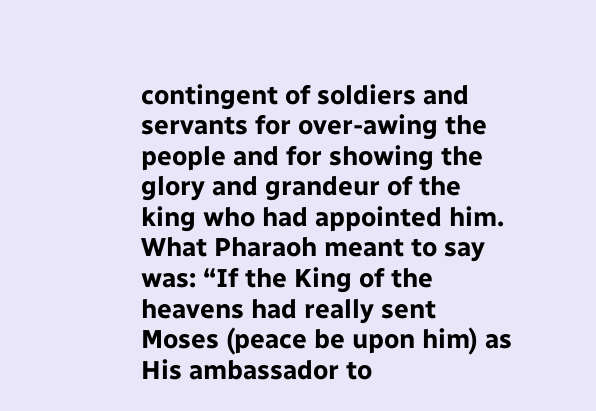contingent of soldiers and servants for over-awing the people and for showing the glory and grandeur of the king who had appointed him. What Pharaoh meant to say was: “If the King of the heavens had really sent Moses (peace be upon him) as His ambassador to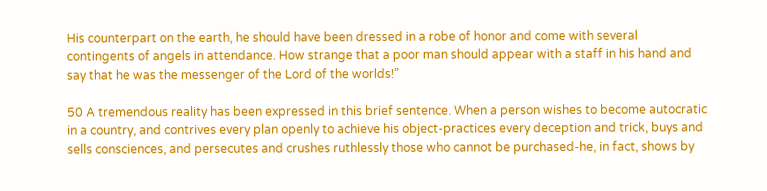His counterpart on the earth, he should have been dressed in a robe of honor and come with several contingents of angels in attendance. How strange that a poor man should appear with a staff in his hand and say that he was the messenger of the Lord of the worlds!”

50 A tremendous reality has been expressed in this brief sentence. When a person wishes to become autocratic in a country, and contrives every plan openly to achieve his object-practices every deception and trick, buys and sells consciences, and persecutes and crushes ruthlessly those who cannot be purchased-he, in fact, shows by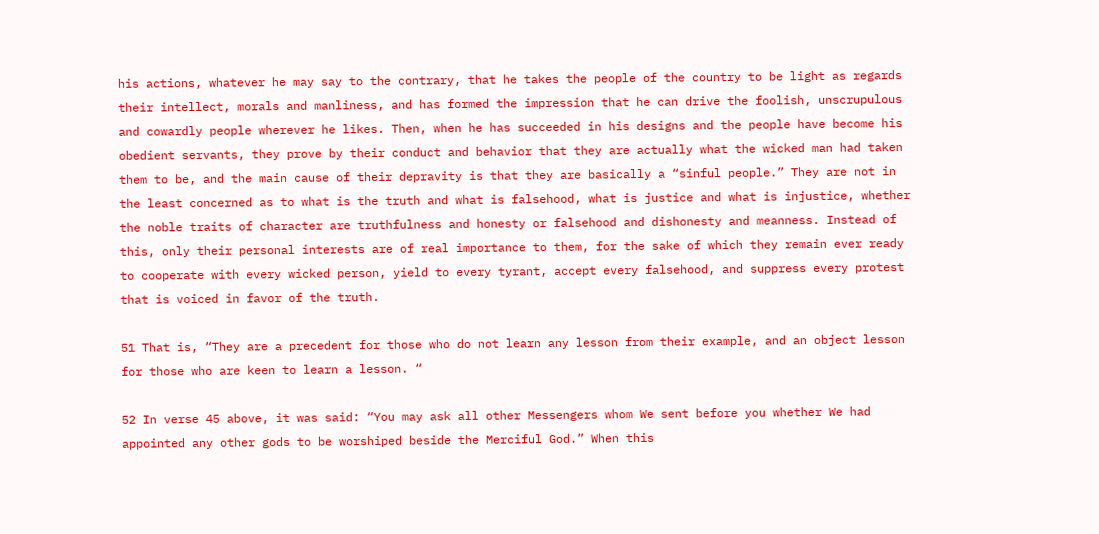his actions, whatever he may say to the contrary, that he takes the people of the country to be light as regards their intellect, morals and manliness, and has formed the impression that he can drive the foolish, unscrupulous and cowardly people wherever he likes. Then, when he has succeeded in his designs and the people have become his obedient servants, they prove by their conduct and behavior that they are actually what the wicked man had taken them to be, and the main cause of their depravity is that they are basically a “sinful people.” They are not in the least concerned as to what is the truth and what is falsehood, what is justice and what is injustice, whether the noble traits of character are truthfulness and honesty or falsehood and dishonesty and meanness. Instead of this, only their personal interests are of real importance to them, for the sake of which they remain ever ready to cooperate with every wicked person, yield to every tyrant, accept every falsehood, and suppress every protest that is voiced in favor of the truth.

51 That is, “They are a precedent for those who do not learn any lesson from their example, and an object lesson for those who are keen to learn a lesson. “

52 In verse 45 above, it was said: “You may ask all other Messengers whom We sent before you whether We had appointed any other gods to be worshiped beside the Merciful God.” When this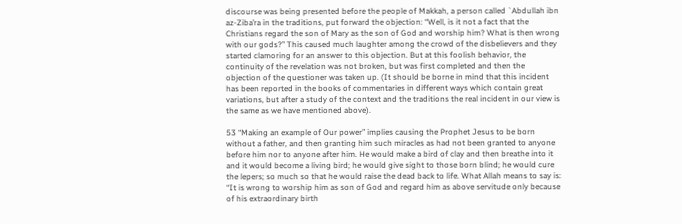discourse was being presented before the people of Makkah, a person called `Abdullah ibn az-Ziba’ra in the traditions, put forward the objection: “Well, is it not a fact that the Christians regard the son of Mary as the son of God and worship him? What is then wrong with our gods?” This caused much laughter among the crowd of the disbelievers and they started clamoring for an answer to this objection. But at this foolish behavior, the continuity of the revelation was not broken, but was first completed and then the objection of the questioner was taken up. (It should be borne in mind that this incident has been reported in the books of commentaries in different ways which contain great variations, but after a study of the context and the traditions the real incident in our view is the same as we have mentioned above).

53 “Making an example of Our power” implies causing the Prophet Jesus to be born without a father, and then granting him such miracles as had not been granted to anyone before him nor to anyone after him. He would make a bird of clay and then breathe into it and it would become a living bird; he would give sight to those born blind; he would cure the lepers; so much so that he would raise the dead back to life. What Allah means to say is: “It is wrong to worship him as son of God and regard him as above servitude only because of his extraordinary birth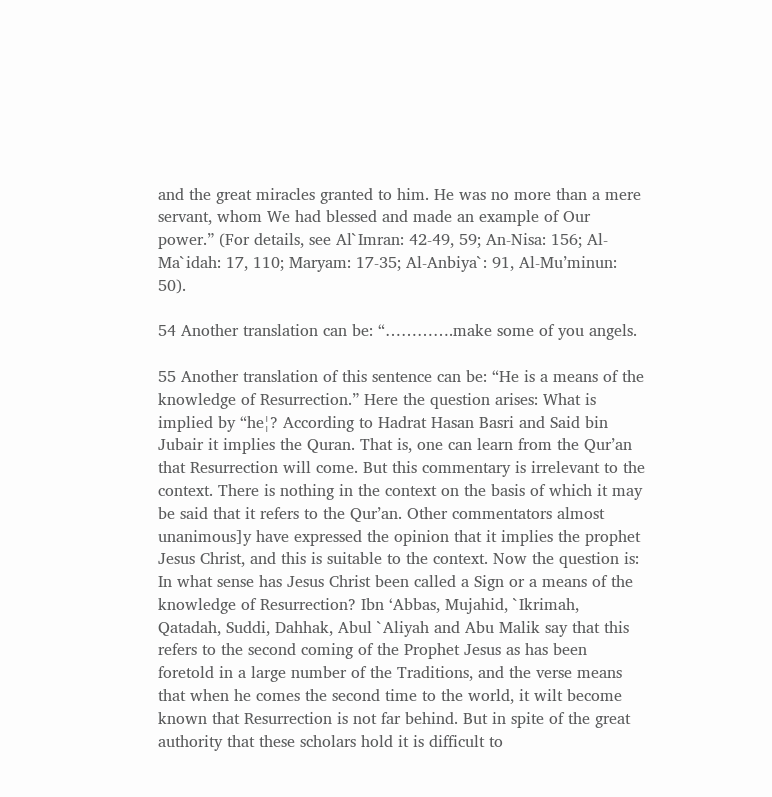and the great miracles granted to him. He was no more than a mere servant, whom We had blessed and made an example of Our power.” (For details, see Al`Imran: 42-49, 59; An-Nisa: 156; Al-Ma`idah: 17, 110; Maryam: 17-35; Al-Anbiya`: 91, Al-Mu’minun: 50).

54 Another translation can be: “………….make some of you angels.

55 Another translation of this sentence can be: “He is a means of the knowledge of Resurrection.” Here the question arises: What is implied by “he¦? According to Hadrat Hasan Basri and Said bin Jubair it implies the Quran. That is, one can learn from the Qur’an that Resurrection will come. But this commentary is irrelevant to the context. There is nothing in the context on the basis of which it may be said that it refers to the Qur’an. Other commentators almost unanimous]y have expressed the opinion that it implies the prophet Jesus Christ, and this is suitable to the context. Now the question is: In what sense has Jesus Christ been called a Sign or a means of the knowledge of Resurrection? Ibn ‘Abbas, Mujahid, `Ikrimah, Qatadah, Suddi, Dahhak, Abul `Aliyah and Abu Malik say that this refers to the second coming of the Prophet Jesus as has been foretold in a large number of the Traditions, and the verse means that when he comes the second time to the world, it wilt become known that Resurrection is not far behind. But in spite of the great authority that these scholars hold it is difficult to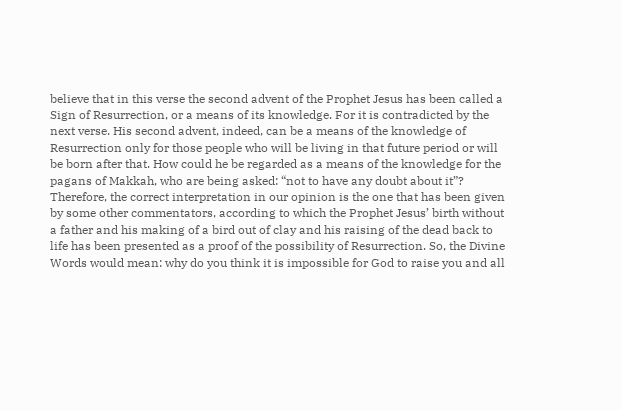believe that in this verse the second advent of the Prophet Jesus has been called a Sign of Resurrection, or a means of its knowledge. For it is contradicted by the next verse. His second advent, indeed, can be a means of the knowledge of Resurrection only for those people who will be living in that future period or will be born after that. How could he be regarded as a means of the knowledge for the pagans of Makkah, who are being asked: “not to have any doubt about it”? Therefore, the correct interpretation in our opinion is the one that has been given by some other commentators, according to which the Prophet Jesus’ birth without a father and his making of a bird out of clay and his raising of the dead back to life has been presented as a proof of the possibility of Resurrection. So, the Divine Words would mean: why do you think it is impossible for God to raise you and all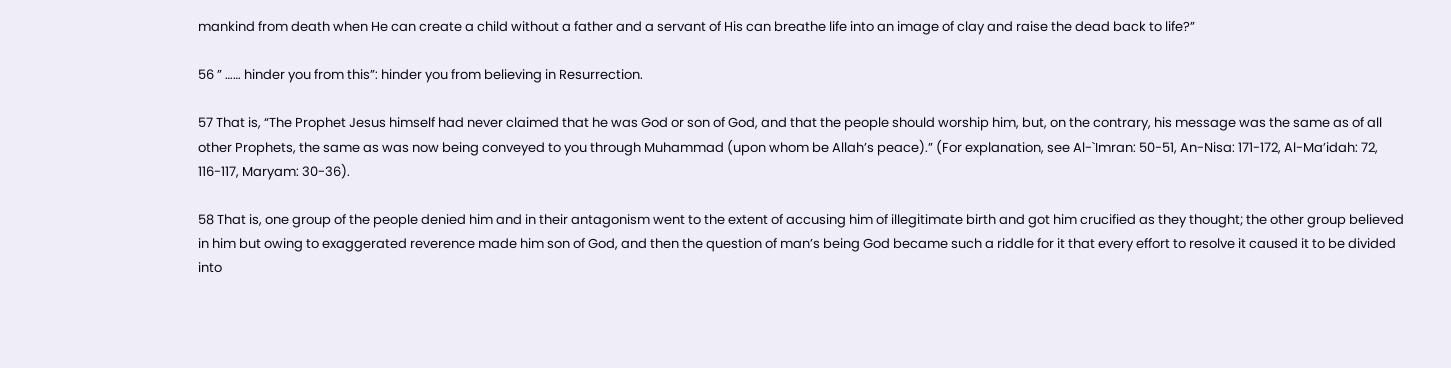mankind from death when He can create a child without a father and a servant of His can breathe life into an image of clay and raise the dead back to life?”

56 ” …… hinder you from this”: hinder you from believing in Resurrection.

57 That is, “The Prophet Jesus himself had never claimed that he was God or son of God, and that the people should worship him, but, on the contrary, his message was the same as of all other Prophets, the same as was now being conveyed to you through Muhammad (upon whom be Allah’s peace).” (For explanation, see Al-`Imran: 50-51, An-Nisa: 171-172, Al-Ma’idah: 72, 116-117, Maryam: 30-36).

58 That is, one group of the people denied him and in their antagonism went to the extent of accusing him of illegitimate birth and got him crucified as they thought; the other group believed in him but owing to exaggerated reverence made him son of God, and then the question of man’s being God became such a riddle for it that every effort to resolve it caused it to be divided into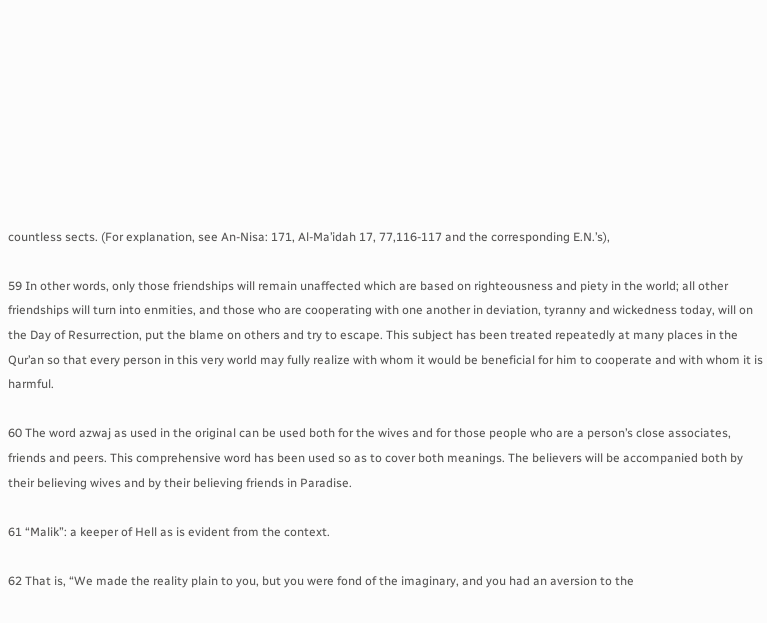countless sects. (For explanation, see An-Nisa: 171, Al-Ma’idah 17, 77,116-117 and the corresponding E.N.’s),

59 In other words, only those friendships will remain unaffected which are based on righteousness and piety in the world; all other friendships will turn into enmities, and those who are cooperating with one another in deviation, tyranny and wickedness today, will on the Day of Resurrection, put the blame on others and try to escape. This subject has been treated repeatedly at many places in the Qur’an so that every person in this very world may fully realize with whom it would be beneficial for him to cooperate and with whom it is harmful.

60 The word azwaj as used in the original can be used both for the wives and for those people who are a person’s close associates, friends and peers. This comprehensive word has been used so as to cover both meanings. The believers will be accompanied both by their believing wives and by their believing friends in Paradise.

61 “Malik”: a keeper of Hell as is evident from the context.

62 That is, “We made the reality plain to you, but you were fond of the imaginary, and you had an aversion to the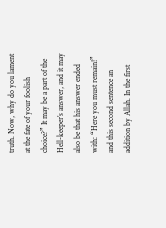truth. Now, why do you lament at the fate of your foolish choice?” It may be a part of the Hell-keeper’s answer, and it may also be that his answer ended with: “Here you must remain!” and this second sentence an addition by Allah. In the first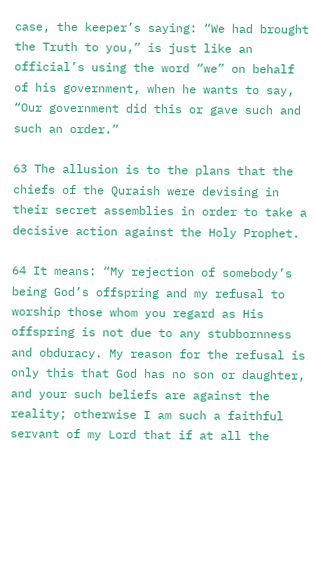case, the keeper’s saying: “We had brought the Truth to you,” is just like an official’s using the word “we” on behalf of his government, when he wants to say, “Our government did this or gave such and such an order.”

63 The allusion is to the plans that the chiefs of the Quraish were devising in their secret assemblies in order to take a decisive action against the Holy Prophet.

64 It means: “My rejection of somebody’s being God’s offspring and my refusal to worship those whom you regard as His offspring is not due to any stubbornness and obduracy. My reason for the refusal is only this that God has no son or daughter, and your such beliefs are against the reality; otherwise I am such a faithful servant of my Lord that if at all the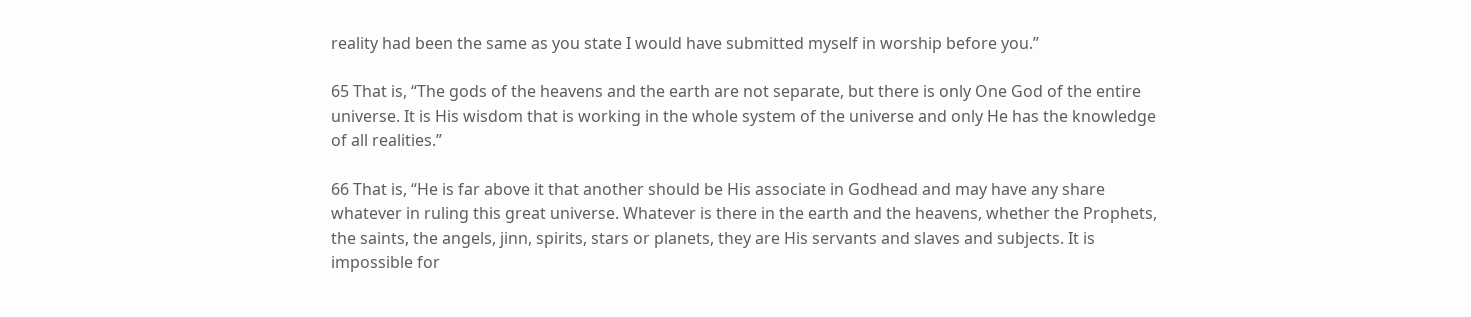reality had been the same as you state I would have submitted myself in worship before you.”

65 That is, “The gods of the heavens and the earth are not separate, but there is only One God of the entire universe. It is His wisdom that is working in the whole system of the universe and only He has the knowledge of all realities.”

66 That is, “He is far above it that another should be His associate in Godhead and may have any share whatever in ruling this great universe. Whatever is there in the earth and the heavens, whether the Prophets, the saints, the angels, jinn, spirits, stars or planets, they are His servants and slaves and subjects. It is impossible for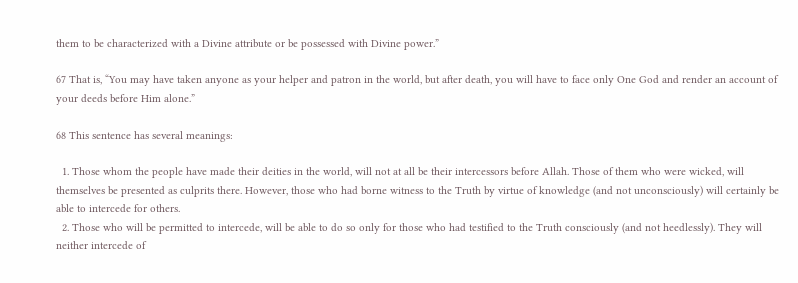them to be characterized with a Divine attribute or be possessed with Divine power.”

67 That is, “You may have taken anyone as your helper and patron in the world, but after death, you will have to face only One God and render an account of your deeds before Him alone.”

68 This sentence has several meanings:

  1. Those whom the people have made their deities in the world, will not at all be their intercessors before Allah. Those of them who were wicked, will themselves be presented as culprits there. However, those who had borne witness to the Truth by virtue of knowledge (and not unconsciously) will certainly be able to intercede for others.
  2. Those who will be permitted to intercede, will be able to do so only for those who had testified to the Truth consciously (and not heedlessly). They will neither intercede of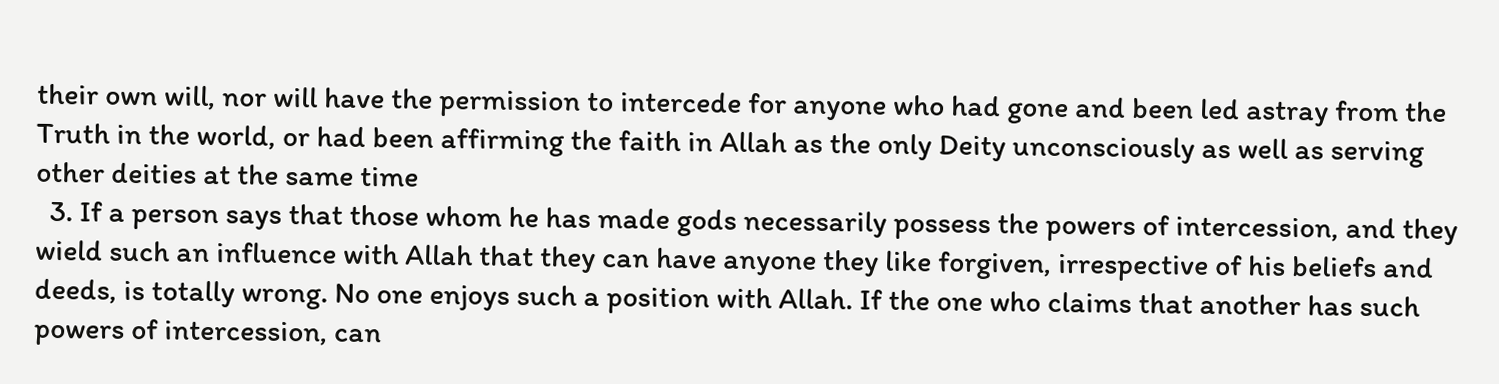their own will, nor will have the permission to intercede for anyone who had gone and been led astray from the Truth in the world, or had been affirming the faith in Allah as the only Deity unconsciously as well as serving other deities at the same time
  3. If a person says that those whom he has made gods necessarily possess the powers of intercession, and they wield such an influence with Allah that they can have anyone they like forgiven, irrespective of his beliefs and deeds, is totally wrong. No one enjoys such a position with Allah. If the one who claims that another has such powers of intercession, can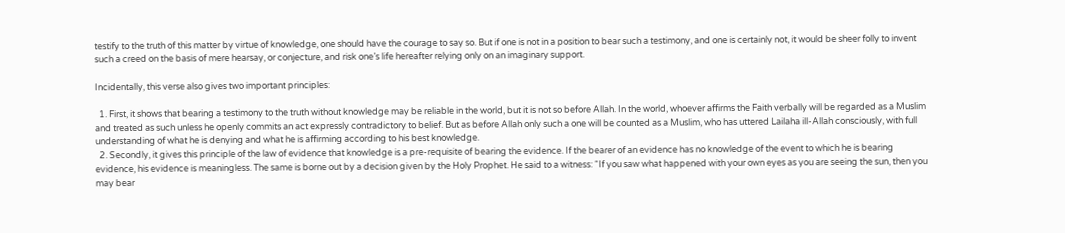testify to the truth of this matter by virtue of knowledge, one should have the courage to say so. But if one is not in a position to bear such a testimony, and one is certainly not, it would be sheer folly to invent such a creed on the basis of mere hearsay, or conjecture, and risk one’s life hereafter relying only on an imaginary support.

Incidentally, this verse also gives two important principles:

  1. First, it shows that bearing a testimony to the truth without knowledge may be reliable in the world, but it is not so before Allah. In the world, whoever affirms the Faith verbally will be regarded as a Muslim and treated as such unless he openly commits an act expressly contradictory to belief. But as before Allah only such a one will be counted as a Muslim, who has uttered Lailaha ill-Allah consciously, with full understanding of what he is denying and what he is affirming according to his best knowledge.
  2. Secondly, it gives this principle of the law of evidence that knowledge is a pre-requisite of bearing the evidence. If the bearer of an evidence has no knowledge of the event to which he is bearing evidence, his evidence is meaningless. The same is borne out by a decision given by the Holy Prophet. He said to a witness: “If you saw what happened with your own eyes as you are seeing the sun, then you may bear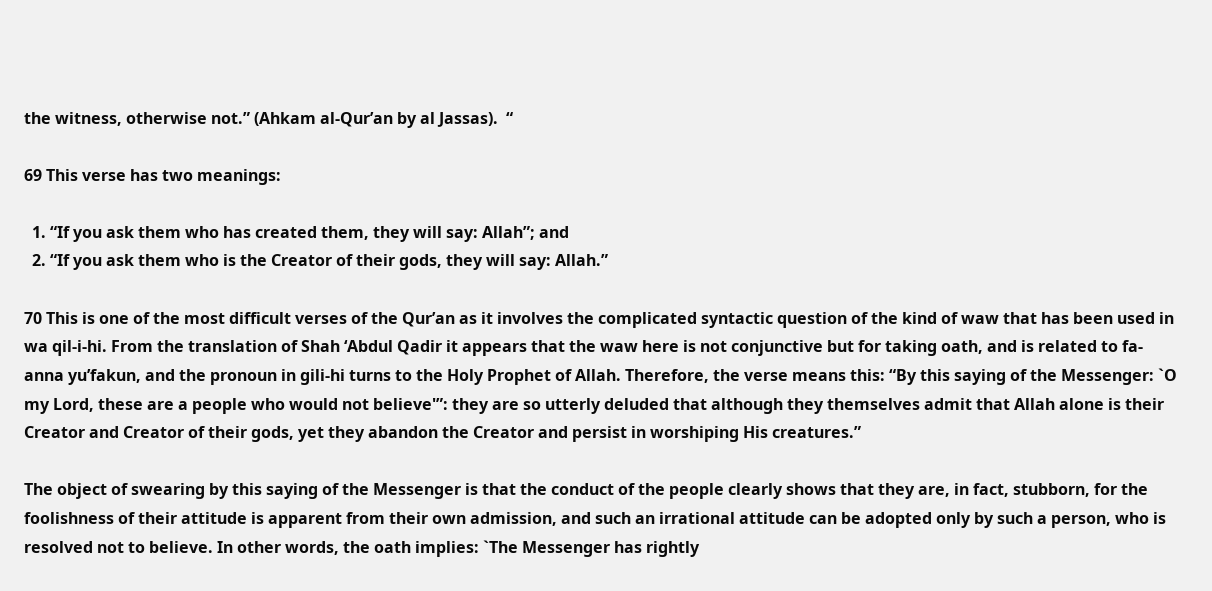the witness, otherwise not.” (Ahkam al-Qur’an by al Jassas).  “

69 This verse has two meanings:

  1. “If you ask them who has created them, they will say: Allah”; and
  2. “If you ask them who is the Creator of their gods, they will say: Allah.”

70 This is one of the most difficult verses of the Qur’an as it involves the complicated syntactic question of the kind of waw that has been used in wa qil-i-hi. From the translation of Shah ‘Abdul Qadir it appears that the waw here is not conjunctive but for taking oath, and is related to fa-anna yu’fakun, and the pronoun in gili-hi turns to the Holy Prophet of Allah. Therefore, the verse means this: “By this saying of the Messenger: `O my Lord, these are a people who would not believe'”: they are so utterly deluded that although they themselves admit that Allah alone is their Creator and Creator of their gods, yet they abandon the Creator and persist in worshiping His creatures.”

The object of swearing by this saying of the Messenger is that the conduct of the people clearly shows that they are, in fact, stubborn, for the foolishness of their attitude is apparent from their own admission, and such an irrational attitude can be adopted only by such a person, who is resolved not to believe. In other words, the oath implies: `The Messenger has rightly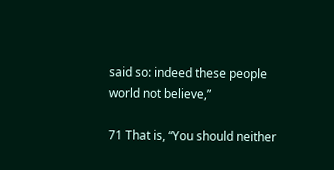said so: indeed these people world not believe,”

71 That is, “You should neither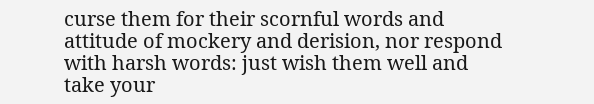curse them for their scornful words and attitude of mockery and derision, nor respond with harsh words: just wish them well and take your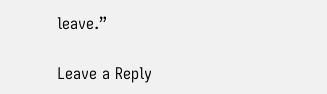leave.”

Leave a Reply